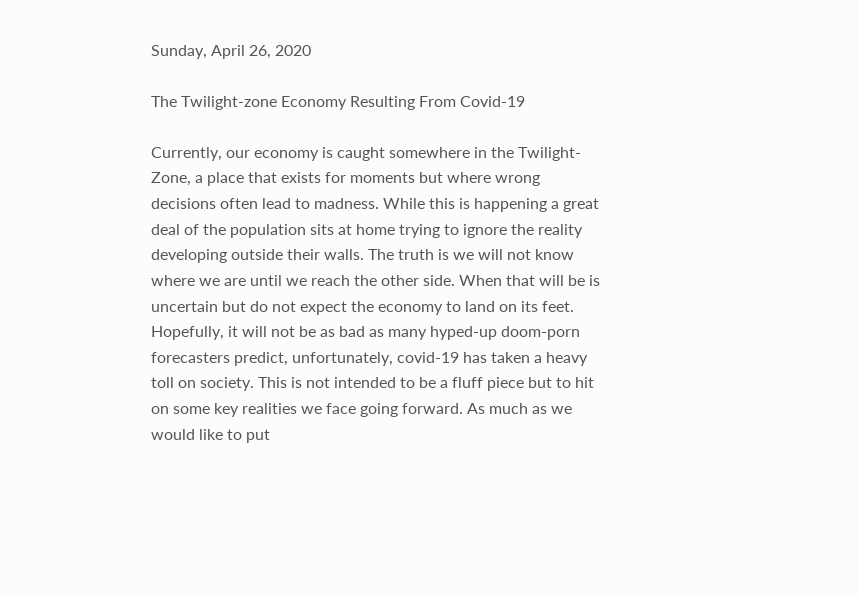Sunday, April 26, 2020

The Twilight-zone Economy Resulting From Covid-19

Currently, our economy is caught somewhere in the Twilight-Zone, a place that exists for moments but where wrong decisions often lead to madness. While this is happening a great deal of the population sits at home trying to ignore the reality developing outside their walls. The truth is we will not know where we are until we reach the other side. When that will be is uncertain but do not expect the economy to land on its feet. Hopefully, it will not be as bad as many hyped-up doom-porn forecasters predict, unfortunately, covid-19 has taken a heavy toll on society. This is not intended to be a fluff piece but to hit on some key realities we face going forward. As much as we would like to put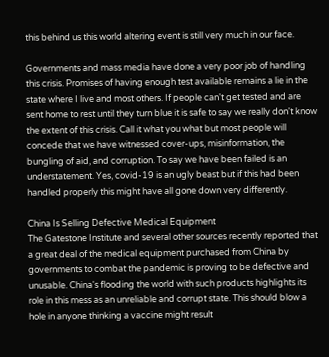this behind us this world altering event is still very much in our face.

Governments and mass media have done a very poor job of handling this crisis. Promises of having enough test available remains a lie in the state where I live and most others. If people can't get tested and are sent home to rest until they turn blue it is safe to say we really don't know the extent of this crisis. Call it what you what but most people will concede that we have witnessed cover-ups, misinformation, the bungling of aid, and corruption. To say we have been failed is an understatement. Yes, covid-19 is an ugly beast but if this had been handled properly this might have all gone down very differently.

China Is Selling Defective Medical Equipment
The Gatestone Institute and several other sources recently reported that a great deal of the medical equipment purchased from China by governments to combat the pandemic is proving to be defective and unusable. China's flooding the world with such products highlights its role in this mess as an unreliable and corrupt state. This should blow a hole in anyone thinking a vaccine might result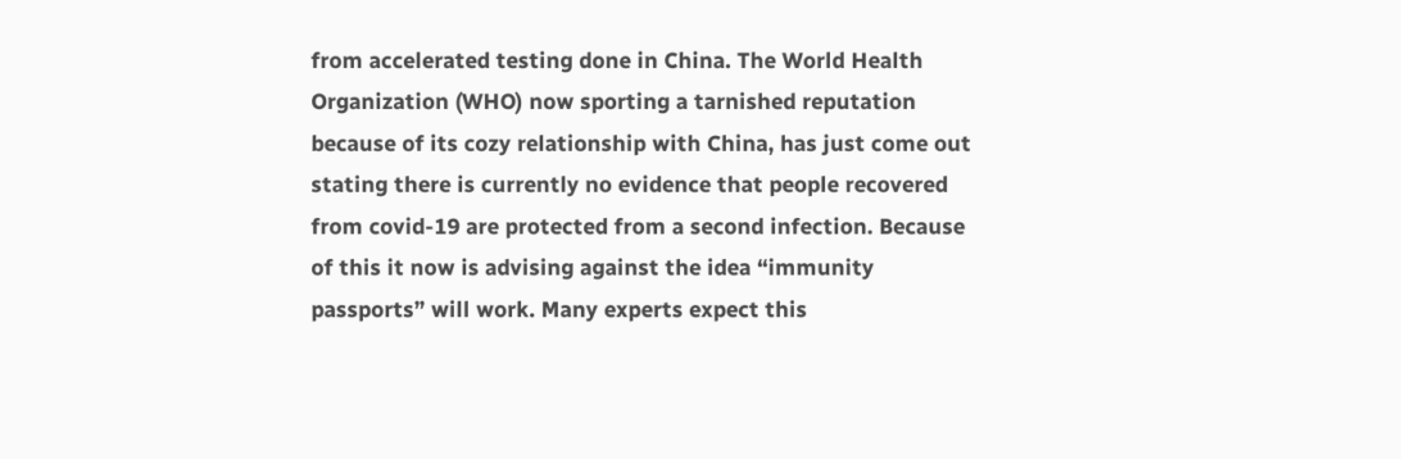from accelerated testing done in China. The World Health Organization (WHO) now sporting a tarnished reputation because of its cozy relationship with China, has just come out stating there is currently no evidence that people recovered from covid-19 are protected from a second infection. Because of this it now is advising against the idea “immunity passports” will work. Many experts expect this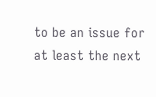to be an issue for at least the next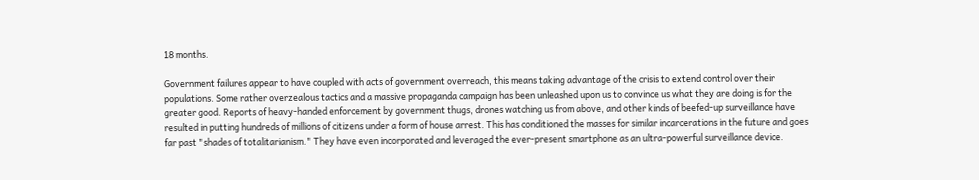18 months.

Government failures appear to have coupled with acts of government overreach, this means taking advantage of the crisis to extend control over their populations. Some rather overzealous tactics and a massive propaganda campaign has been unleashed upon us to convince us what they are doing is for the greater good. Reports of heavy-handed enforcement by government thugs, drones watching us from above, and other kinds of beefed-up surveillance have resulted in putting hundreds of millions of citizens under a form of house arrest. This has conditioned the masses for similar incarcerations in the future and goes far past "shades of totalitarianism." They have even incorporated and leveraged the ever-present smartphone as an ultra-powerful surveillance device.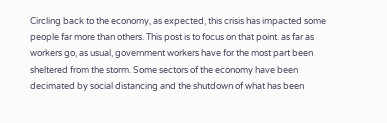Circling back to the economy, as expected, this crisis has impacted some people far more than others. This post is to focus on that point. as far as workers go, as usual, government workers have for the most part been sheltered from the storm. Some sectors of the economy have been decimated by social distancing and the shutdown of what has been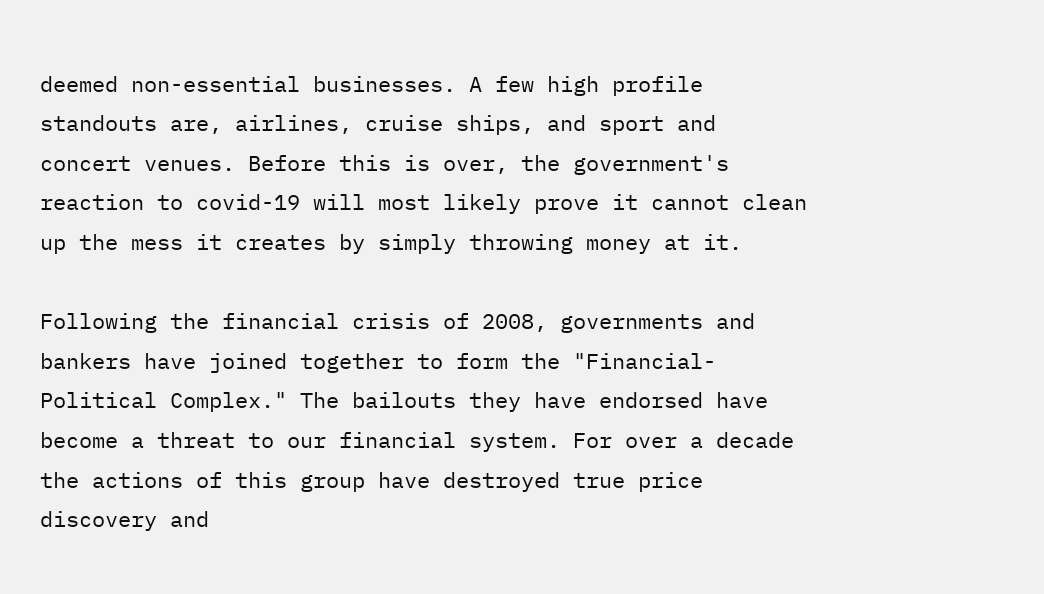deemed non-essential businesses. A few high profile standouts are, airlines, cruise ships, and sport and concert venues. Before this is over, the government's reaction to covid-19 will most likely prove it cannot clean up the mess it creates by simply throwing money at it.

Following the financial crisis of 2008, governments and bankers have joined together to form the "Financial-Political Complex." The bailouts they have endorsed have become a threat to our financial system. For over a decade the actions of this group have destroyed true price discovery and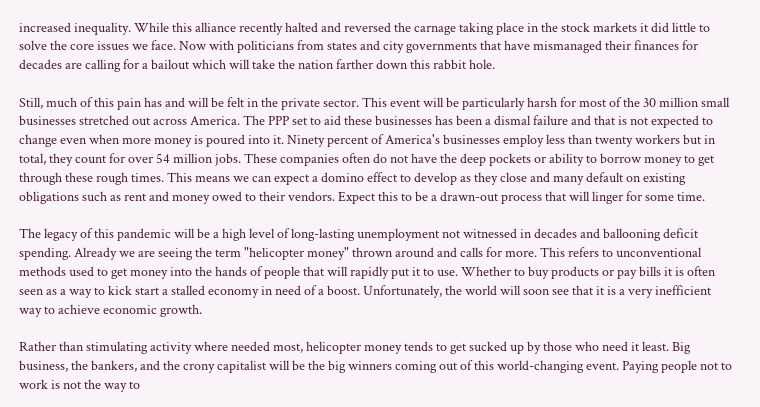increased inequality. While this alliance recently halted and reversed the carnage taking place in the stock markets it did little to solve the core issues we face. Now with politicians from states and city governments that have mismanaged their finances for decades are calling for a bailout which will take the nation farther down this rabbit hole.

Still, much of this pain has and will be felt in the private sector. This event will be particularly harsh for most of the 30 million small businesses stretched out across America. The PPP set to aid these businesses has been a dismal failure and that is not expected to change even when more money is poured into it. Ninety percent of America's businesses employ less than twenty workers but in total, they count for over 54 million jobs. These companies often do not have the deep pockets or ability to borrow money to get through these rough times. This means we can expect a domino effect to develop as they close and many default on existing obligations such as rent and money owed to their vendors. Expect this to be a drawn-out process that will linger for some time.

The legacy of this pandemic will be a high level of long-lasting unemployment not witnessed in decades and ballooning deficit spending. Already we are seeing the term "helicopter money" thrown around and calls for more. This refers to unconventional methods used to get money into the hands of people that will rapidly put it to use. Whether to buy products or pay bills it is often seen as a way to kick start a stalled economy in need of a boost. Unfortunately, the world will soon see that it is a very inefficient way to achieve economic growth.

Rather than stimulating activity where needed most, helicopter money tends to get sucked up by those who need it least. Big business, the bankers, and the crony capitalist will be the big winners coming out of this world-changing event. Paying people not to work is not the way to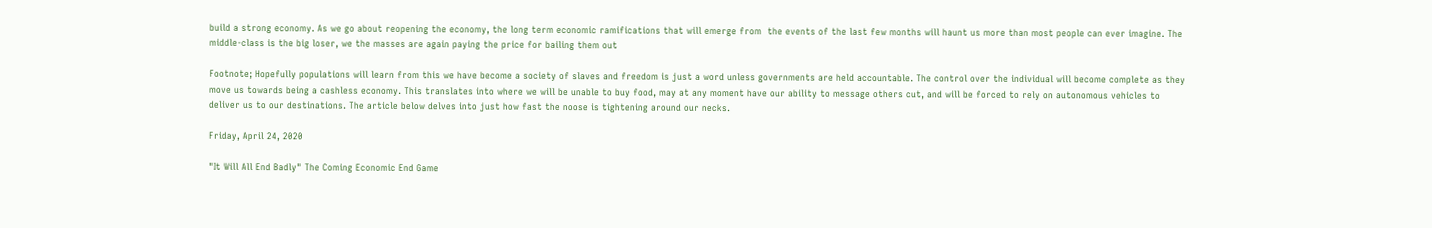build a strong economy. As we go about reopening the economy, the long term economic ramifications that will emerge from  the events of the last few months will haunt us more than most people can ever imagine. The middle-class is the big loser, we the masses are again paying the price for bailing them out

Footnote; Hopefully populations will learn from this we have become a society of slaves and freedom is just a word unless governments are held accountable. The control over the individual will become complete as they move us towards being a cashless economy. This translates into where we will be unable to buy food, may at any moment have our ability to message others cut, and will be forced to rely on autonomous vehicles to deliver us to our destinations. The article below delves into just how fast the noose is tightening around our necks.

Friday, April 24, 2020

"It Will All End Badly" The Coming Economic End Game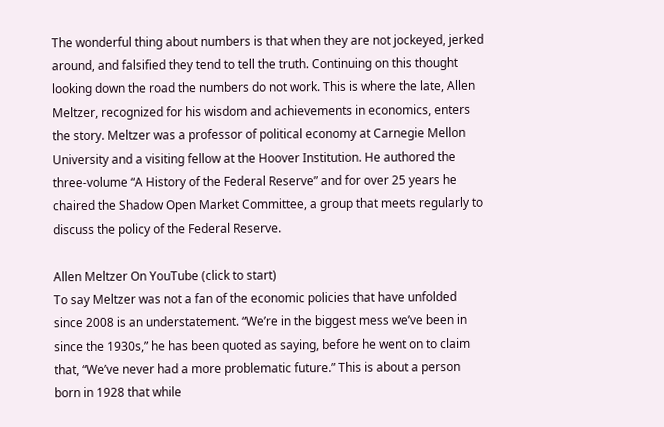The wonderful thing about numbers is that when they are not jockeyed, jerked around, and falsified they tend to tell the truth. Continuing on this thought looking down the road the numbers do not work. This is where the late, Allen Meltzer, recognized for his wisdom and achievements in economics, enters the story. Meltzer was a professor of political economy at Carnegie Mellon University and a visiting fellow at the Hoover Institution. He authored the three-volume “A History of the Federal Reserve” and for over 25 years he chaired the Shadow Open Market Committee, a group that meets regularly to discuss the policy of the Federal Reserve.

Allen Meltzer On YouTube (click to start)
To say Meltzer was not a fan of the economic policies that have unfolded since 2008 is an understatement. “We’re in the biggest mess we’ve been in since the 1930s,” he has been quoted as saying, before he went on to claim that, “We’ve never had a more problematic future.” This is about a person born in 1928 that while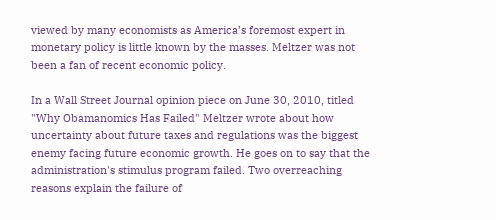viewed by many economists as America’s foremost expert in monetary policy is little known by the masses. Meltzer was not been a fan of recent economic policy.

In a Wall Street Journal opinion piece on June 30, 2010, titled "Why Obamanomics Has Failed" Meltzer wrote about how uncertainty about future taxes and regulations was the biggest enemy facing future economic growth. He goes on to say that the administration's stimulus program failed. Two overreaching reasons explain the failure of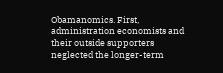Obamanomics. First, administration economists and their outside supporters neglected the longer-term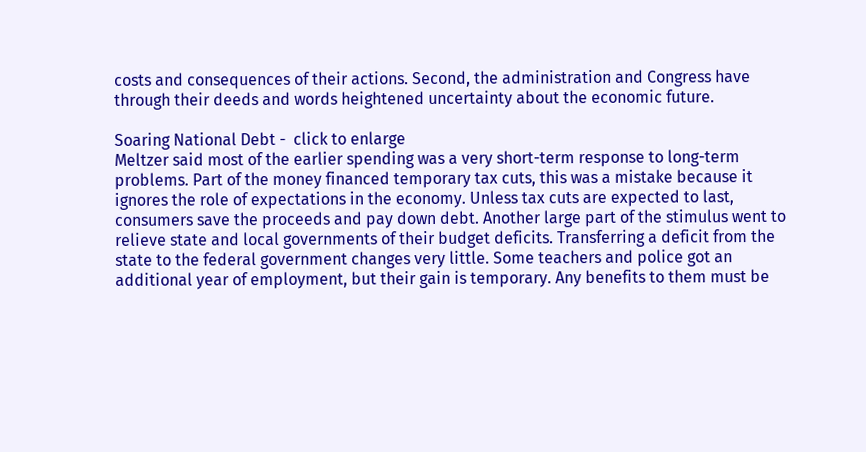costs and consequences of their actions. Second, the administration and Congress have through their deeds and words heightened uncertainty about the economic future.

Soaring National Debt -  click to enlarge
Meltzer said most of the earlier spending was a very short-term response to long-term problems. Part of the money financed temporary tax cuts, this was a mistake because it ignores the role of expectations in the economy. Unless tax cuts are expected to last, consumers save the proceeds and pay down debt. Another large part of the stimulus went to relieve state and local governments of their budget deficits. Transferring a deficit from the state to the federal government changes very little. Some teachers and police got an additional year of employment, but their gain is temporary. Any benefits to them must be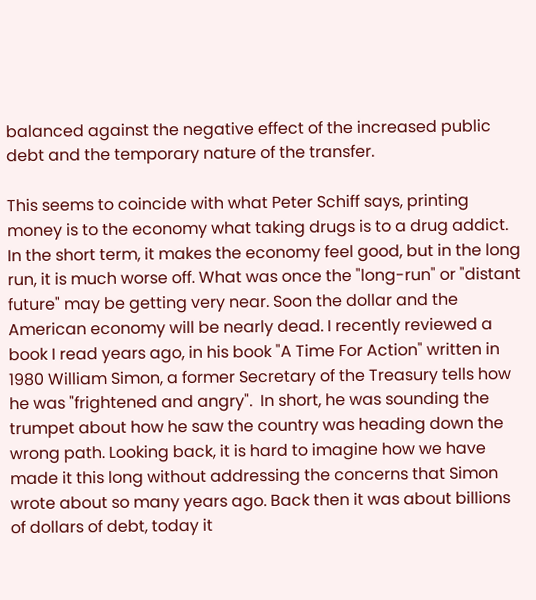balanced against the negative effect of the increased public debt and the temporary nature of the transfer.

This seems to coincide with what Peter Schiff says, printing money is to the economy what taking drugs is to a drug addict. In the short term, it makes the economy feel good, but in the long run, it is much worse off. What was once the "long-run" or "distant future" may be getting very near. Soon the dollar and the American economy will be nearly dead. I recently reviewed a book I read years ago, in his book "A Time For Action" written in 1980 William Simon, a former Secretary of the Treasury tells how he was "frightened and angry".  In short, he was sounding the trumpet about how he saw the country was heading down the wrong path. Looking back, it is hard to imagine how we have made it this long without addressing the concerns that Simon wrote about so many years ago. Back then it was about billions of dollars of debt, today it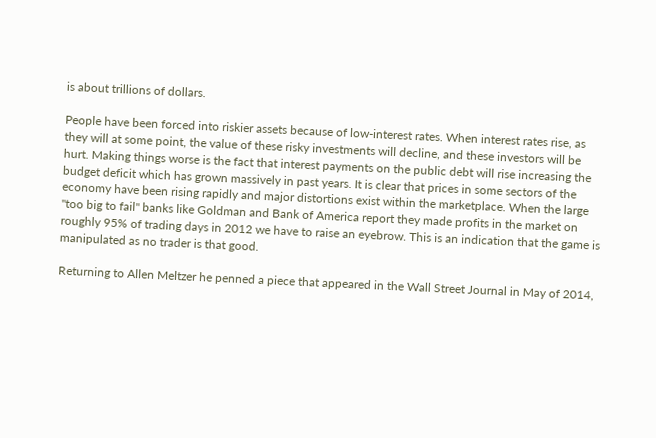is about trillions of dollars.

People have been forced into riskier assets because of low-interest rates. When interest rates rise, as they will at some point, the value of these risky investments will decline, and these investors will be hurt. Making things worse is the fact that interest payments on the public debt will rise increasing the budget deficit which has grown massively in past years. It is clear that prices in some sectors of the economy have been rising rapidly and major distortions exist within the marketplace. When the large "too big to fail" banks like Goldman and Bank of America report they made profits in the market on roughly 95% of trading days in 2012 we have to raise an eyebrow. This is an indication that the game is manipulated as no trader is that good.

Returning to Allen Meltzer he penned a piece that appeared in the Wall Street Journal in May of 2014,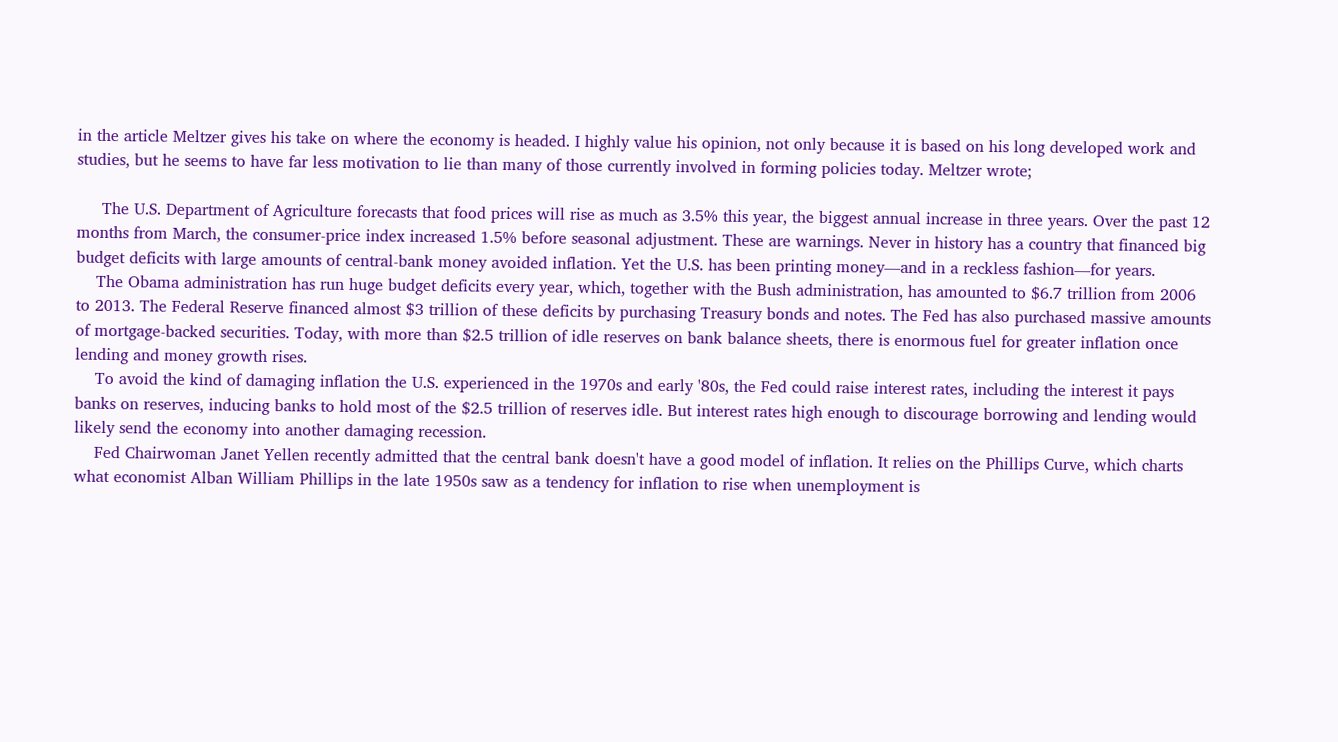in the article Meltzer gives his take on where the economy is headed. I highly value his opinion, not only because it is based on his long developed work and studies, but he seems to have far less motivation to lie than many of those currently involved in forming policies today. Meltzer wrote;

     The U.S. Department of Agriculture forecasts that food prices will rise as much as 3.5% this year, the biggest annual increase in three years. Over the past 12 months from March, the consumer-price index increased 1.5% before seasonal adjustment. These are warnings. Never in history has a country that financed big budget deficits with large amounts of central-bank money avoided inflation. Yet the U.S. has been printing money—and in a reckless fashion—for years.
    The Obama administration has run huge budget deficits every year, which, together with the Bush administration, has amounted to $6.7 trillion from 2006 to 2013. The Federal Reserve financed almost $3 trillion of these deficits by purchasing Treasury bonds and notes. The Fed has also purchased massive amounts of mortgage-backed securities. Today, with more than $2.5 trillion of idle reserves on bank balance sheets, there is enormous fuel for greater inflation once lending and money growth rises.
    To avoid the kind of damaging inflation the U.S. experienced in the 1970s and early '80s, the Fed could raise interest rates, including the interest it pays banks on reserves, inducing banks to hold most of the $2.5 trillion of reserves idle. But interest rates high enough to discourage borrowing and lending would likely send the economy into another damaging recession.
    Fed Chairwoman Janet Yellen recently admitted that the central bank doesn't have a good model of inflation. It relies on the Phillips Curve, which charts what economist Alban William Phillips in the late 1950s saw as a tendency for inflation to rise when unemployment is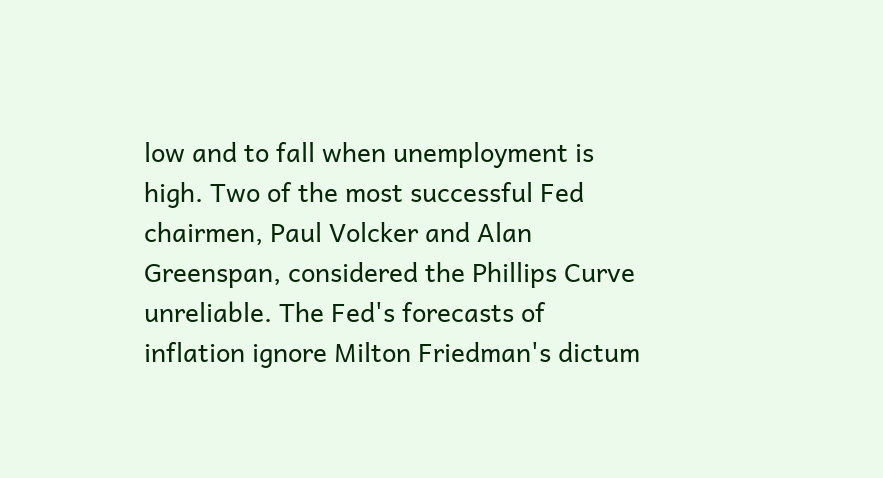low and to fall when unemployment is high. Two of the most successful Fed chairmen, Paul Volcker and Alan Greenspan, considered the Phillips Curve unreliable. The Fed's forecasts of inflation ignore Milton Friedman's dictum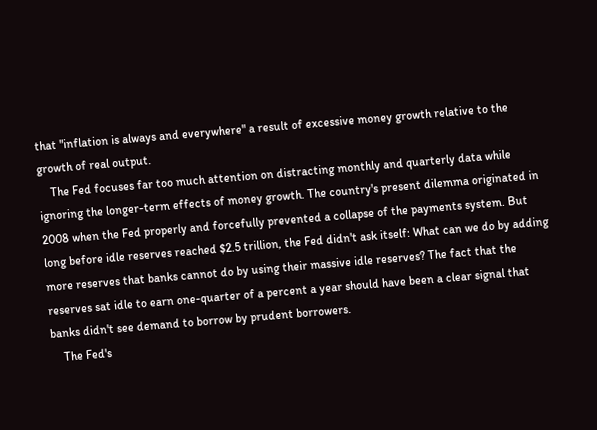that "inflation is always and everywhere" a result of excessive money growth relative to the growth of real output.
    The Fed focuses far too much attention on distracting monthly and quarterly data while ignoring the longer-term effects of money growth. The country's present dilemma originated in 2008 when the Fed properly and forcefully prevented a collapse of the payments system. But long before idle reserves reached $2.5 trillion, the Fed didn't ask itself: What can we do by adding more reserves that banks cannot do by using their massive idle reserves? The fact that the reserves sat idle to earn one-quarter of a percent a year should have been a clear signal that banks didn't see demand to borrow by prudent borrowers.
    The Fed's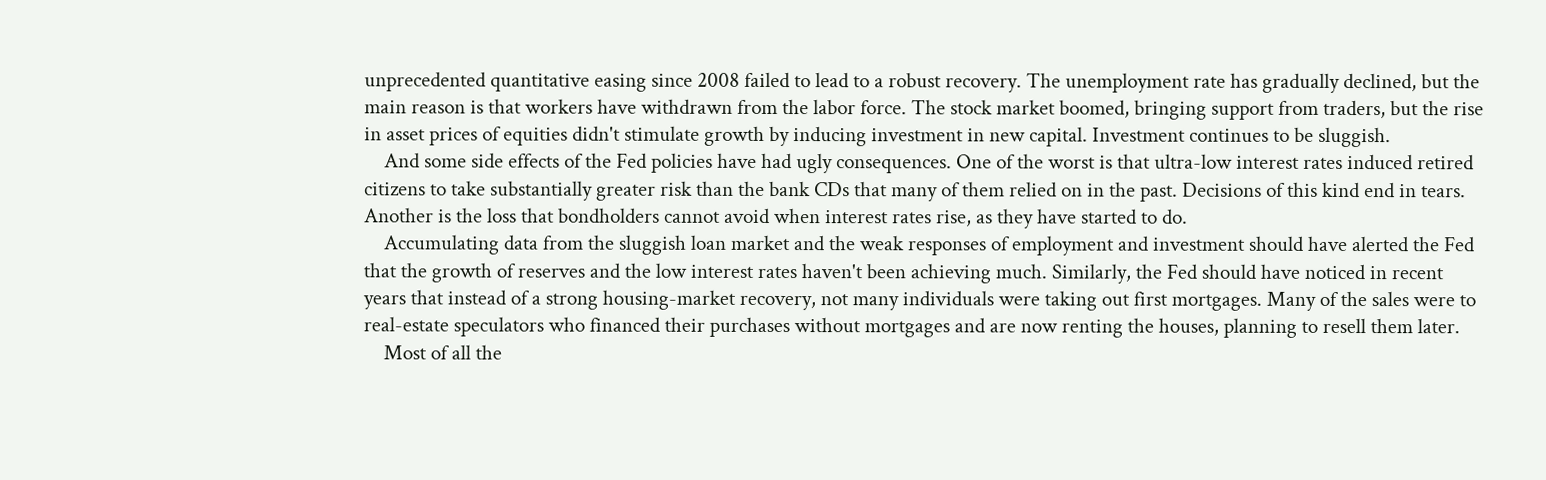unprecedented quantitative easing since 2008 failed to lead to a robust recovery. The unemployment rate has gradually declined, but the main reason is that workers have withdrawn from the labor force. The stock market boomed, bringing support from traders, but the rise in asset prices of equities didn't stimulate growth by inducing investment in new capital. Investment continues to be sluggish.
    And some side effects of the Fed policies have had ugly consequences. One of the worst is that ultra-low interest rates induced retired citizens to take substantially greater risk than the bank CDs that many of them relied on in the past. Decisions of this kind end in tears. Another is the loss that bondholders cannot avoid when interest rates rise, as they have started to do.
    Accumulating data from the sluggish loan market and the weak responses of employment and investment should have alerted the Fed that the growth of reserves and the low interest rates haven't been achieving much. Similarly, the Fed should have noticed in recent years that instead of a strong housing-market recovery, not many individuals were taking out first mortgages. Many of the sales were to real-estate speculators who financed their purchases without mortgages and are now renting the houses, planning to resell them later.
    Most of all the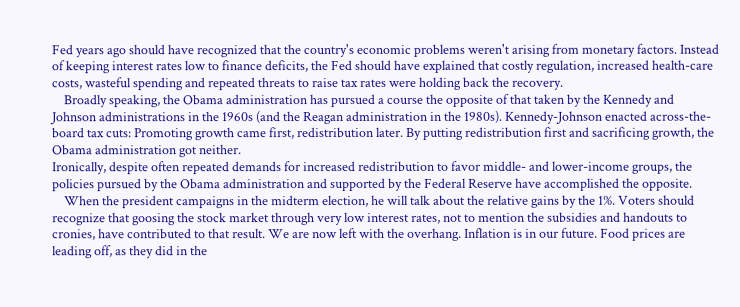Fed years ago should have recognized that the country's economic problems weren't arising from monetary factors. Instead of keeping interest rates low to finance deficits, the Fed should have explained that costly regulation, increased health-care costs, wasteful spending and repeated threats to raise tax rates were holding back the recovery.
    Broadly speaking, the Obama administration has pursued a course the opposite of that taken by the Kennedy and Johnson administrations in the 1960s (and the Reagan administration in the 1980s). Kennedy-Johnson enacted across-the-board tax cuts: Promoting growth came first, redistribution later. By putting redistribution first and sacrificing growth, the Obama administration got neither.
Ironically, despite often repeated demands for increased redistribution to favor middle- and lower-income groups, the policies pursued by the Obama administration and supported by the Federal Reserve have accomplished the opposite.
    When the president campaigns in the midterm election, he will talk about the relative gains by the 1%. Voters should recognize that goosing the stock market through very low interest rates, not to mention the subsidies and handouts to cronies, have contributed to that result. We are now left with the overhang. Inflation is in our future. Food prices are leading off, as they did in the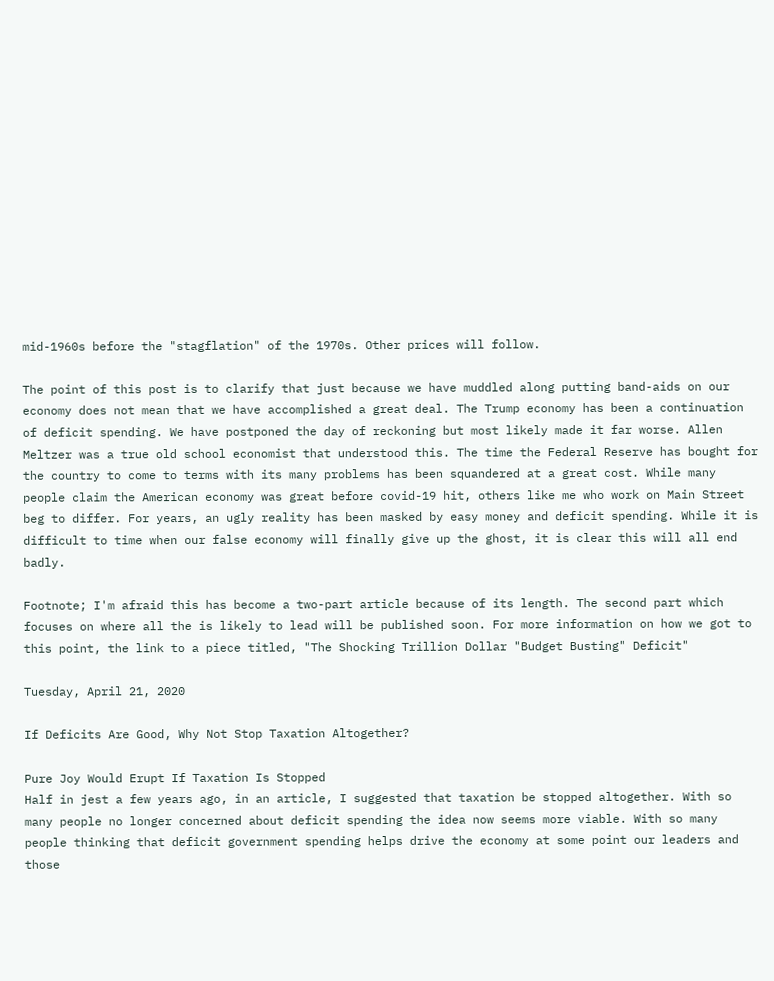mid-1960s before the "stagflation" of the 1970s. Other prices will follow.

The point of this post is to clarify that just because we have muddled along putting band-aids on our economy does not mean that we have accomplished a great deal. The Trump economy has been a continuation of deficit spending. We have postponed the day of reckoning but most likely made it far worse. Allen Meltzer was a true old school economist that understood this. The time the Federal Reserve has bought for the country to come to terms with its many problems has been squandered at a great cost. While many people claim the American economy was great before covid-19 hit, others like me who work on Main Street beg to differ. For years, an ugly reality has been masked by easy money and deficit spending. While it is difficult to time when our false economy will finally give up the ghost, it is clear this will all end badly.

Footnote; I'm afraid this has become a two-part article because of its length. The second part which focuses on where all the is likely to lead will be published soon. For more information on how we got to this point, the link to a piece titled, "The Shocking Trillion Dollar "Budget Busting" Deficit"

Tuesday, April 21, 2020

If Deficits Are Good, Why Not Stop Taxation Altogether?

Pure Joy Would Erupt If Taxation Is Stopped
Half in jest a few years ago, in an article, I suggested that taxation be stopped altogether. With so many people no longer concerned about deficit spending the idea now seems more viable. With so many people thinking that deficit government spending helps drive the economy at some point our leaders and those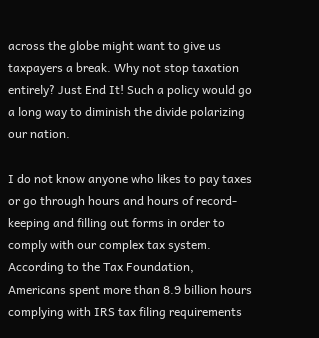across the globe might want to give us taxpayers a break. Why not stop taxation entirely? Just End It! Such a policy would go a long way to diminish the divide polarizing our nation.

I do not know anyone who likes to pay taxes or go through hours and hours of record-keeping and filling out forms in order to comply with our complex tax system. According to the Tax Foundation, Americans spent more than 8.9 billion hours complying with IRS tax filing requirements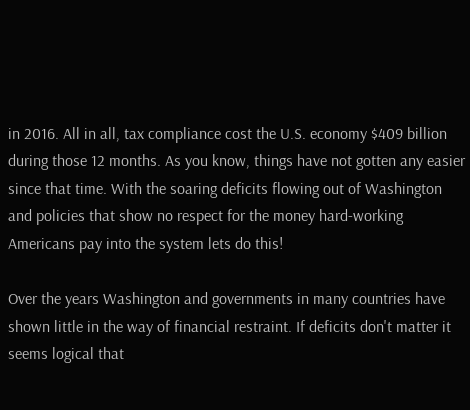in 2016. All in all, tax compliance cost the U.S. economy $409 billion during those 12 months. As you know, things have not gotten any easier since that time. With the soaring deficits flowing out of Washington and policies that show no respect for the money hard-working Americans pay into the system lets do this!

Over the years Washington and governments in many countries have shown little in the way of financial restraint. If deficits don't matter it seems logical that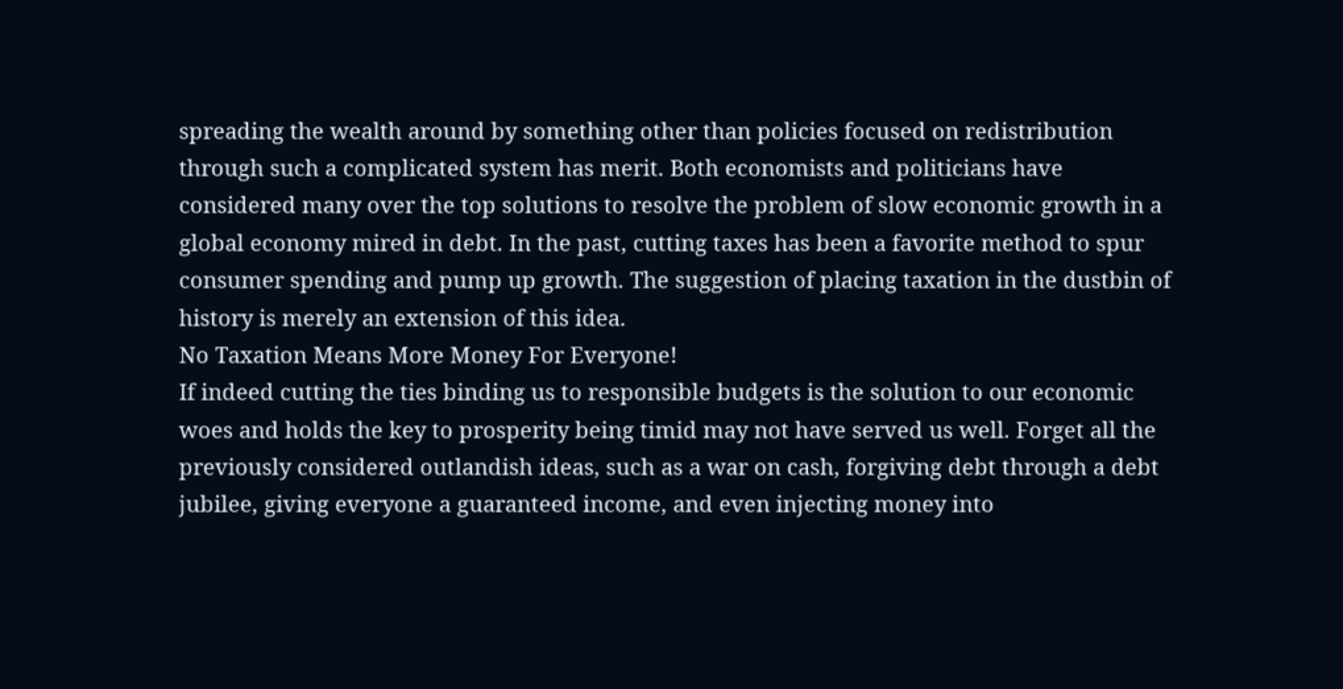spreading the wealth around by something other than policies focused on redistribution through such a complicated system has merit. Both economists and politicians have considered many over the top solutions to resolve the problem of slow economic growth in a global economy mired in debt. In the past, cutting taxes has been a favorite method to spur consumer spending and pump up growth. The suggestion of placing taxation in the dustbin of history is merely an extension of this idea.
No Taxation Means More Money For Everyone!
If indeed cutting the ties binding us to responsible budgets is the solution to our economic woes and holds the key to prosperity being timid may not have served us well. Forget all the previously considered outlandish ideas, such as a war on cash, forgiving debt through a debt jubilee, giving everyone a guaranteed income, and even injecting money into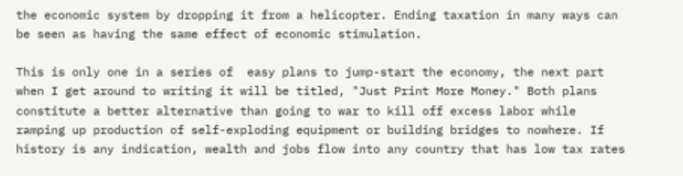the economic system by dropping it from a helicopter. Ending taxation in many ways can be seen as having the same effect of economic stimulation.

This is only one in a series of  easy plans to jump-start the economy, the next part when I get around to writing it will be titled, "Just Print More Money." Both plans constitute a better alternative than going to war to kill off excess labor while ramping up production of self-exploding equipment or building bridges to nowhere. If history is any indication, wealth and jobs flow into any country that has low tax rates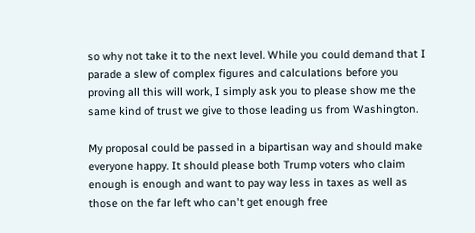so why not take it to the next level. While you could demand that I parade a slew of complex figures and calculations before you proving all this will work, I simply ask you to please show me the same kind of trust we give to those leading us from Washington.

My proposal could be passed in a bipartisan way and should make everyone happy. It should please both Trump voters who claim enough is enough and want to pay way less in taxes as well as those on the far left who can't get enough free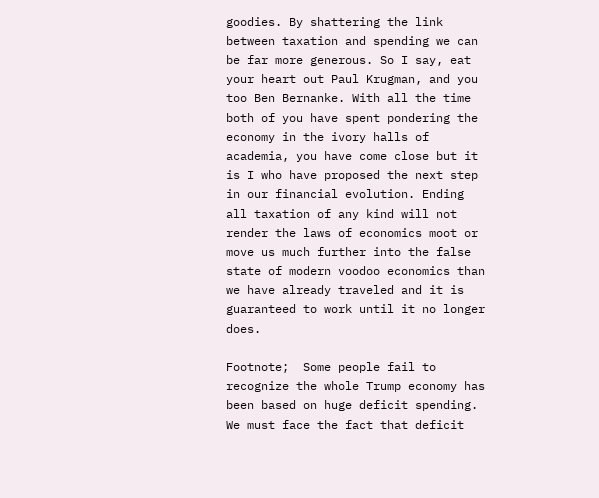goodies. By shattering the link between taxation and spending we can be far more generous. So I say, eat your heart out Paul Krugman, and you too Ben Bernanke. With all the time both of you have spent pondering the economy in the ivory halls of academia, you have come close but it is I who have proposed the next step in our financial evolution. Ending all taxation of any kind will not render the laws of economics moot or move us much further into the false state of modern voodoo economics than we have already traveled and it is guaranteed to work until it no longer does.

Footnote;  Some people fail to recognize the whole Trump economy has been based on huge deficit spending. We must face the fact that deficit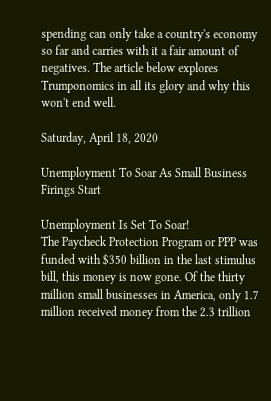spending can only take a country's economy so far and carries with it a fair amount of negatives. The article below explores Trumponomics in all its glory and why this won't end well.

Saturday, April 18, 2020

Unemployment To Soar As Small Business Firings Start

Unemployment Is Set To Soar!
The Paycheck Protection Program or PPP was funded with $350 billion in the last stimulus bill, this money is now gone. Of the thirty million small businesses in America, only 1.7 million received money from the 2.3 trillion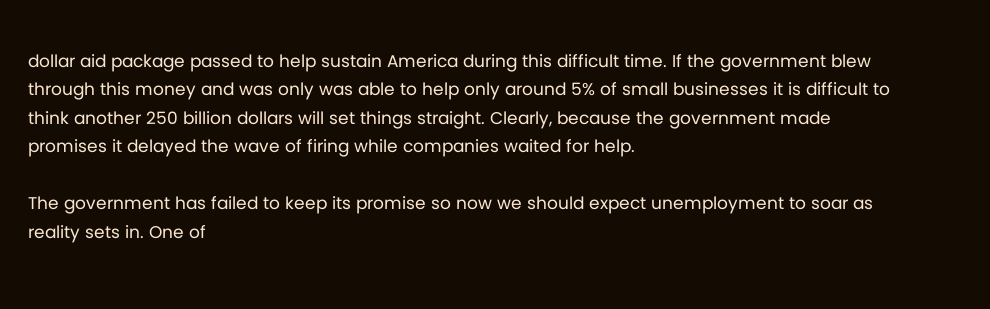dollar aid package passed to help sustain America during this difficult time. If the government blew through this money and was only was able to help only around 5% of small businesses it is difficult to think another 250 billion dollars will set things straight. Clearly, because the government made promises it delayed the wave of firing while companies waited for help.

The government has failed to keep its promise so now we should expect unemployment to soar as reality sets in. One of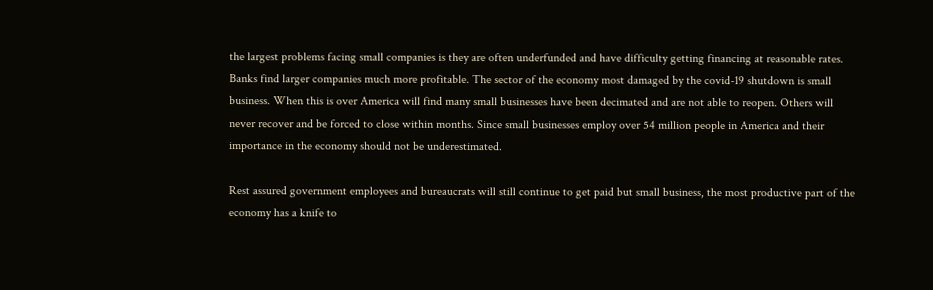the largest problems facing small companies is they are often underfunded and have difficulty getting financing at reasonable rates. Banks find larger companies much more profitable. The sector of the economy most damaged by the covid-19 shutdown is small business. When this is over America will find many small businesses have been decimated and are not able to reopen. Others will never recover and be forced to close within months. Since small businesses employ over 54 million people in America and their importance in the economy should not be underestimated.

Rest assured government employees and bureaucrats will still continue to get paid but small business, the most productive part of the economy has a knife to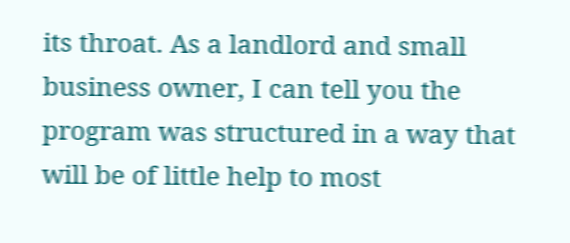its throat. As a landlord and small business owner, I can tell you the program was structured in a way that will be of little help to most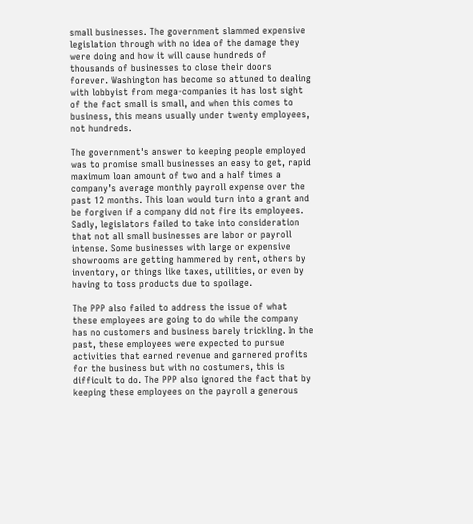small businesses. The government slammed expensive legislation through with no idea of the damage they were doing and how it will cause hundreds of thousands of businesses to close their doors forever. Washington has become so attuned to dealing with lobbyist from mega-companies it has lost sight of the fact small is small, and when this comes to business, this means usually under twenty employees, not hundreds.

The government's answer to keeping people employed was to promise small businesses an easy to get, rapid maximum loan amount of two and a half times a company’s average monthly payroll expense over the past 12 months. This loan would turn into a grant and be forgiven if a company did not fire its employees. Sadly, legislators failed to take into consideration that not all small businesses are labor or payroll intense. Some businesses with large or expensive showrooms are getting hammered by rent, others by inventory, or things like taxes, utilities, or even by having to toss products due to spoilage.

The PPP also failed to address the issue of what these employees are going to do while the company has no customers and business barely trickling. In the past, these employees were expected to pursue activities that earned revenue and garnered profits for the business but with no costumers, this is difficult to do. The PPP also ignored the fact that by keeping these employees on the payroll a generous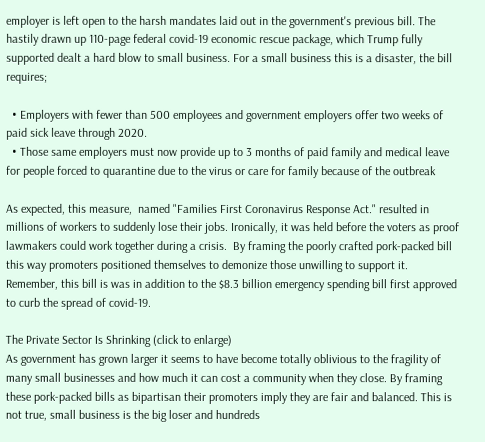employer is left open to the harsh mandates laid out in the government's previous bill. The hastily drawn up 110-page federal covid-19 economic rescue package, which Trump fully supported dealt a hard blow to small business. For a small business this is a disaster, the bill requires;

  • Employers with fewer than 500 employees and government employers offer two weeks of paid sick leave through 2020.
  • Those same employers must now provide up to 3 months of paid family and medical leave for people forced to quarantine due to the virus or care for family because of the outbreak

As expected, this measure,  named "Families First Coronavirus Response Act." resulted in millions of workers to suddenly lose their jobs. Ironically, it was held before the voters as proof lawmakers could work together during a crisis.  By framing the poorly crafted pork-packed bill this way promoters positioned themselves to demonize those unwilling to support it. Remember, this bill is was in addition to the $8.3 billion emergency spending bill first approved to curb the spread of covid-19.

The Private Sector Is Shrinking (click to enlarge)
As government has grown larger it seems to have become totally oblivious to the fragility of many small businesses and how much it can cost a community when they close. By framing these pork-packed bills as bipartisan their promoters imply they are fair and balanced. This is not true, small business is the big loser and hundreds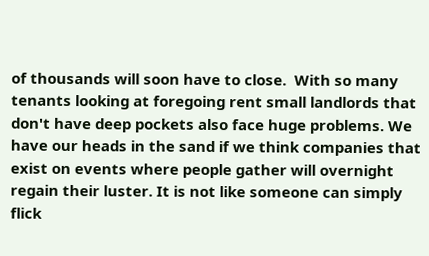of thousands will soon have to close.  With so many tenants looking at foregoing rent small landlords that don't have deep pockets also face huge problems. We have our heads in the sand if we think companies that exist on events where people gather will overnight regain their luster. It is not like someone can simply flick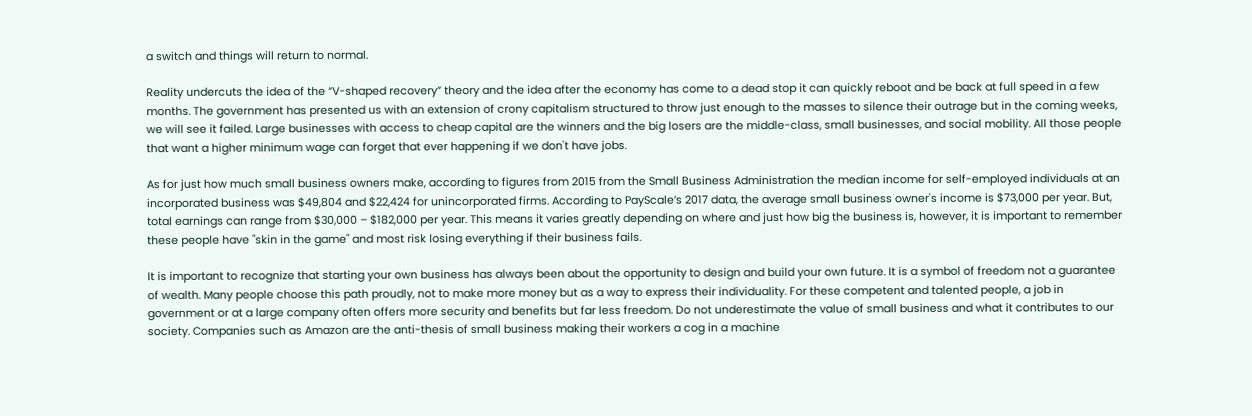a switch and things will return to normal.

Reality undercuts the idea of the “V-shaped recovery” theory and the idea after the economy has come to a dead stop it can quickly reboot and be back at full speed in a few months. The government has presented us with an extension of crony capitalism structured to throw just enough to the masses to silence their outrage but in the coming weeks, we will see it failed. Large businesses with access to cheap capital are the winners and the big losers are the middle-class, small businesses, and social mobility. All those people that want a higher minimum wage can forget that ever happening if we don't have jobs.

As for just how much small business owners make, according to figures from 2015 from the Small Business Administration the median income for self-employed individuals at an incorporated business was $49,804 and $22,424 for unincorporated firms. According to PayScale’s 2017 data, the average small business owner's income is $73,000 per year. But, total earnings can range from $30,000 – $182,000 per year. This means it varies greatly depending on where and just how big the business is, however, it is important to remember these people have "skin in the game" and most risk losing everything if their business fails.

It is important to recognize that starting your own business has always been about the opportunity to design and build your own future. It is a symbol of freedom not a guarantee of wealth. Many people choose this path proudly, not to make more money but as a way to express their individuality. For these competent and talented people, a job in government or at a large company often offers more security and benefits but far less freedom. Do not underestimate the value of small business and what it contributes to our society. Companies such as Amazon are the anti-thesis of small business making their workers a cog in a machine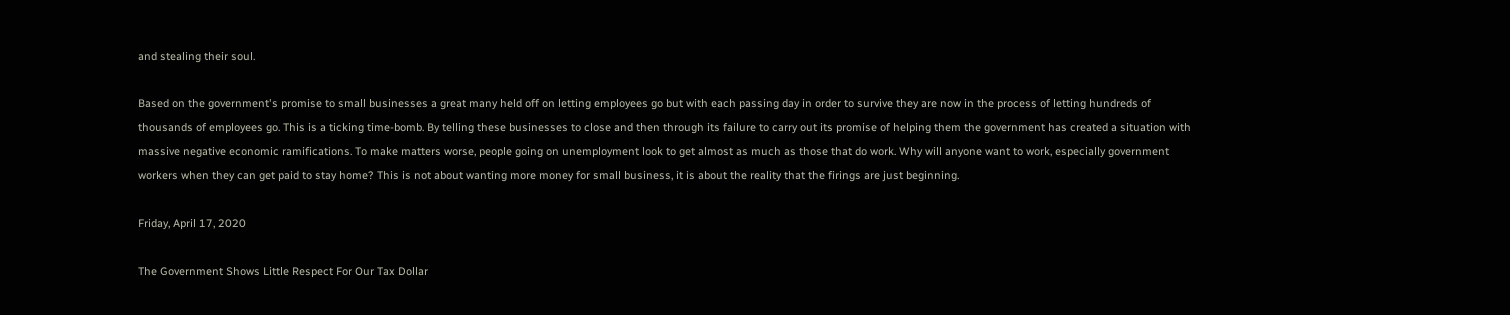and stealing their soul.

Based on the government's promise to small businesses a great many held off on letting employees go but with each passing day in order to survive they are now in the process of letting hundreds of thousands of employees go. This is a ticking time-bomb. By telling these businesses to close and then through its failure to carry out its promise of helping them the government has created a situation with massive negative economic ramifications. To make matters worse, people going on unemployment look to get almost as much as those that do work. Why will anyone want to work, especially government workers when they can get paid to stay home? This is not about wanting more money for small business, it is about the reality that the firings are just beginning.

Friday, April 17, 2020

The Government Shows Little Respect For Our Tax Dollar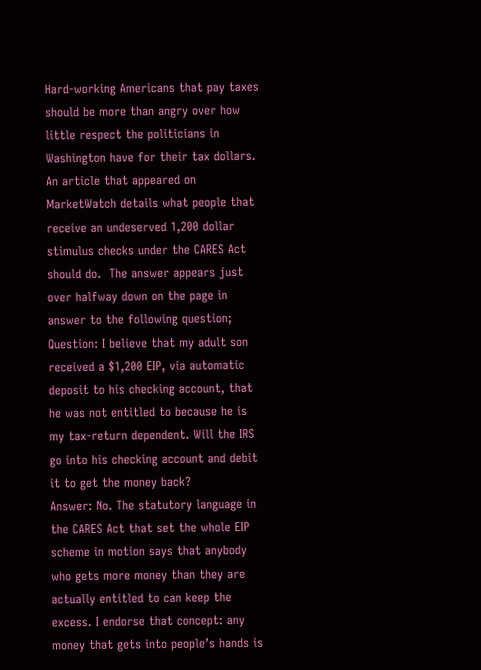Hard-working Americans that pay taxes should be more than angry over how little respect the politicians in Washington have for their tax dollars. An article that appeared on MarketWatch details what people that receive an undeserved 1,200 dollar stimulus checks under the CARES Act should do.  The answer appears just over halfway down on the page in answer to the following question;
Question: I believe that my adult son received a $1,200 EIP, via automatic deposit to his checking account, that he was not entitled to because he is my tax-return dependent. Will the IRS go into his checking account and debit it to get the money back?
Answer: No. The statutory language in the CARES Act that set the whole EIP scheme in motion says that anybody who gets more money than they are actually entitled to can keep the excess. I endorse that concept: any money that gets into people’s hands is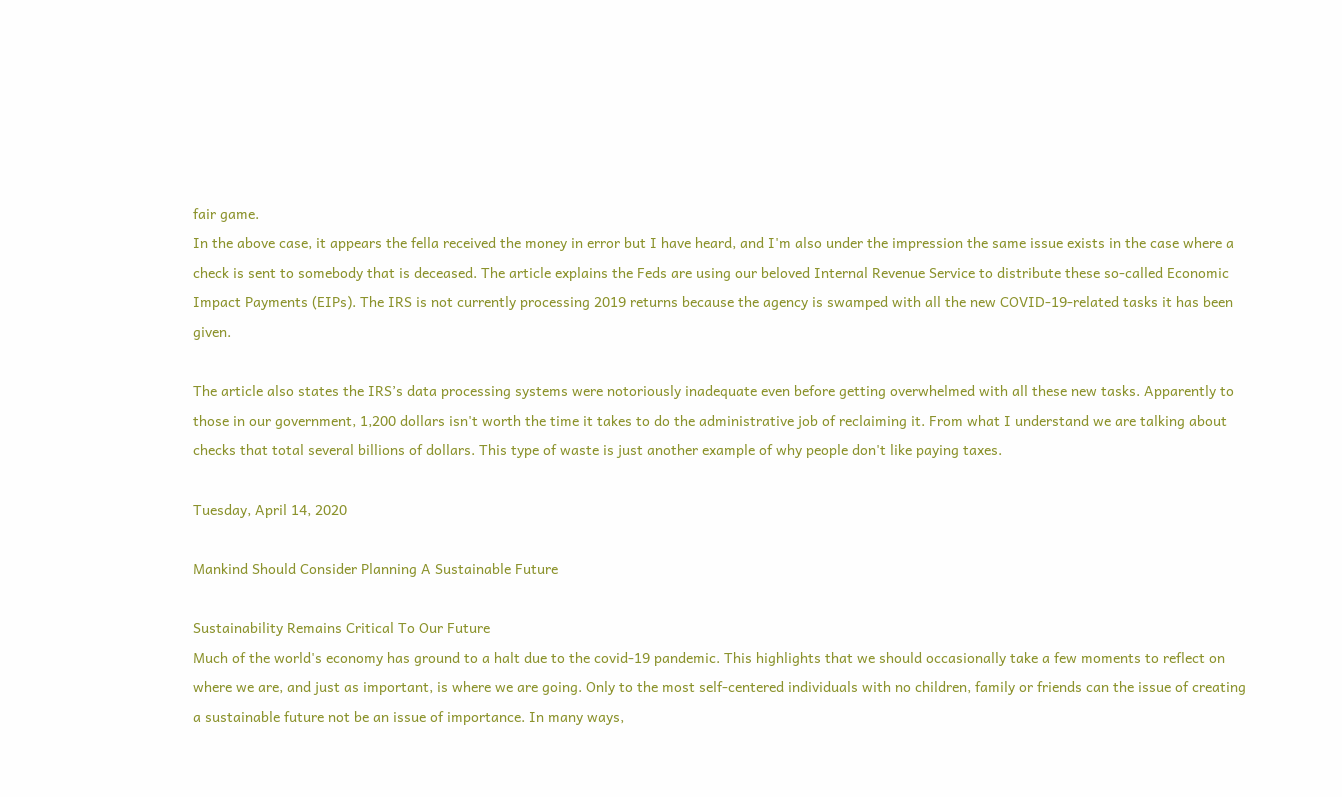fair game.
In the above case, it appears the fella received the money in error but I have heard, and I'm also under the impression the same issue exists in the case where a check is sent to somebody that is deceased. The article explains the Feds are using our beloved Internal Revenue Service to distribute these so-called Economic Impact Payments (EIPs). The IRS is not currently processing 2019 returns because the agency is swamped with all the new COVID-19-related tasks it has been given.

The article also states the IRS’s data processing systems were notoriously inadequate even before getting overwhelmed with all these new tasks. Apparently to those in our government, 1,200 dollars isn't worth the time it takes to do the administrative job of reclaiming it. From what I understand we are talking about checks that total several billions of dollars. This type of waste is just another example of why people don't like paying taxes.

Tuesday, April 14, 2020

Mankind Should Consider Planning A Sustainable Future

Sustainability Remains Critical To Our Future
Much of the world's economy has ground to a halt due to the covid-19 pandemic. This highlights that we should occasionally take a few moments to reflect on where we are, and just as important, is where we are going. Only to the most self-centered individuals with no children, family or friends can the issue of creating a sustainable future not be an issue of importance. In many ways,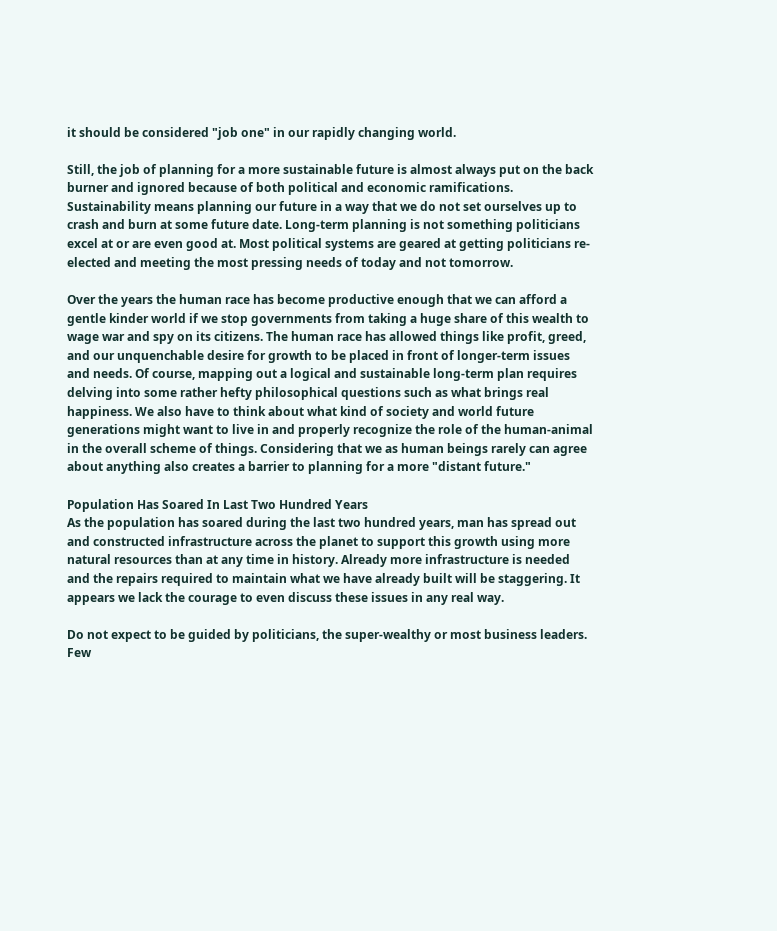it should be considered "job one" in our rapidly changing world.

Still, the job of planning for a more sustainable future is almost always put on the back burner and ignored because of both political and economic ramifications. Sustainability means planning our future in a way that we do not set ourselves up to crash and burn at some future date. Long-term planning is not something politicians excel at or are even good at. Most political systems are geared at getting politicians re-elected and meeting the most pressing needs of today and not tomorrow.

Over the years the human race has become productive enough that we can afford a gentle kinder world if we stop governments from taking a huge share of this wealth to wage war and spy on its citizens. The human race has allowed things like profit, greed, and our unquenchable desire for growth to be placed in front of longer-term issues and needs. Of course, mapping out a logical and sustainable long-term plan requires delving into some rather hefty philosophical questions such as what brings real happiness. We also have to think about what kind of society and world future generations might want to live in and properly recognize the role of the human-animal in the overall scheme of things. Considering that we as human beings rarely can agree about anything also creates a barrier to planning for a more "distant future."

Population Has Soared In Last Two Hundred Years
As the population has soared during the last two hundred years, man has spread out and constructed infrastructure across the planet to support this growth using more natural resources than at any time in history. Already more infrastructure is needed and the repairs required to maintain what we have already built will be staggering. It appears we lack the courage to even discuss these issues in any real way.

Do not expect to be guided by politicians, the super-wealthy or most business leaders. Few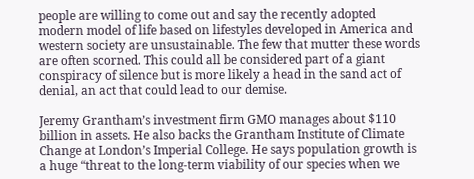people are willing to come out and say the recently adopted modern model of life based on lifestyles developed in America and western society are unsustainable. The few that mutter these words are often scorned. This could all be considered part of a giant conspiracy of silence but is more likely a head in the sand act of denial, an act that could lead to our demise.

Jeremy Grantham’s investment firm GMO manages about $110 billion in assets. He also backs the Grantham Institute of Climate Change at London’s Imperial College. He says population growth is a huge “threat to the long-term viability of our species when we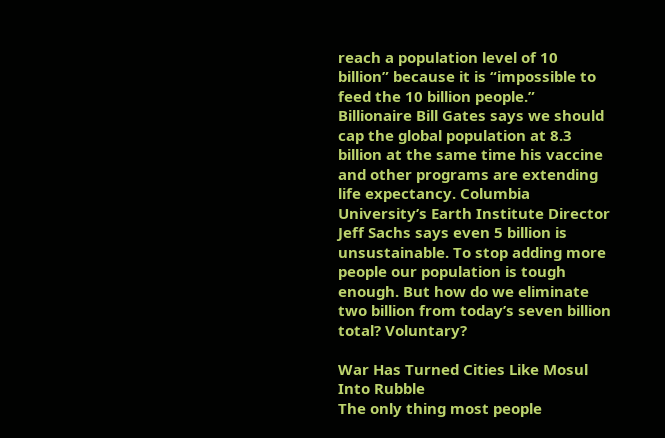reach a population level of 10 billion” because it is “impossible to feed the 10 billion people.” Billionaire Bill Gates says we should cap the global population at 8.3 billion at the same time his vaccine and other programs are extending life expectancy. Columbia University’s Earth Institute Director Jeff Sachs says even 5 billion is unsustainable. To stop adding more people our population is tough enough. But how do we eliminate two billion from today’s seven billion total? Voluntary?

War Has Turned Cities Like Mosul Into Rubble
The only thing most people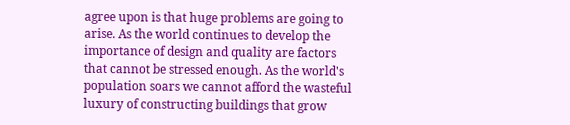agree upon is that huge problems are going to arise. As the world continues to develop the importance of design and quality are factors that cannot be stressed enough. As the world's population soars we cannot afford the wasteful luxury of constructing buildings that grow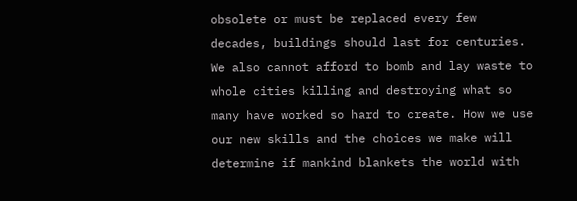obsolete or must be replaced every few decades, buildings should last for centuries. We also cannot afford to bomb and lay waste to whole cities killing and destroying what so many have worked so hard to create. How we use our new skills and the choices we make will determine if mankind blankets the world with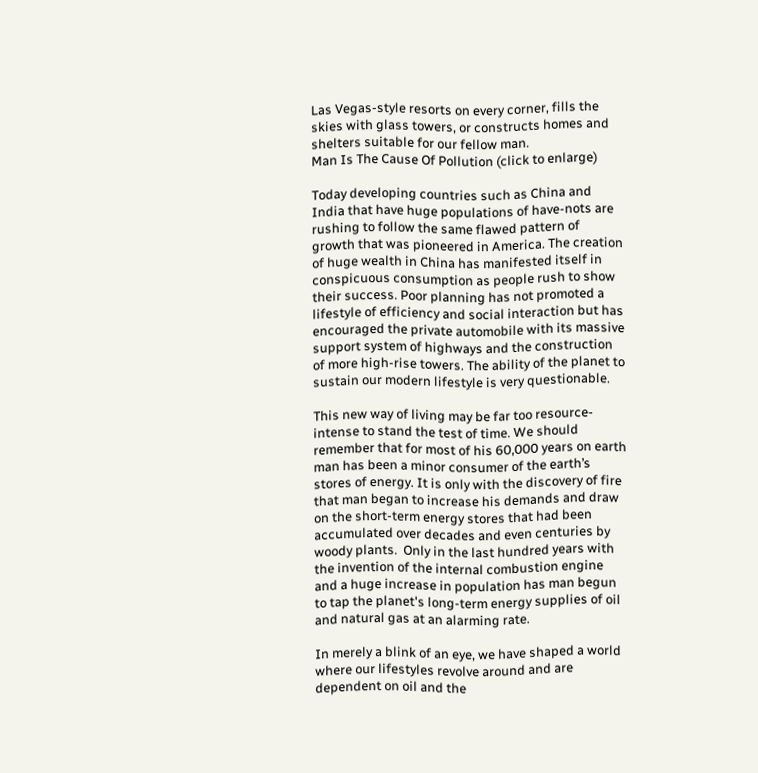Las Vegas-style resorts on every corner, fills the skies with glass towers, or constructs homes and shelters suitable for our fellow man.
Man Is The Cause Of Pollution (click to enlarge)

Today developing countries such as China and India that have huge populations of have-nots are rushing to follow the same flawed pattern of growth that was pioneered in America. The creation of huge wealth in China has manifested itself in conspicuous consumption as people rush to show their success. Poor planning has not promoted a lifestyle of efficiency and social interaction but has encouraged the private automobile with its massive support system of highways and the construction of more high-rise towers. The ability of the planet to sustain our modern lifestyle is very questionable.

This new way of living may be far too resource-intense to stand the test of time. We should remember that for most of his 60,000 years on earth man has been a minor consumer of the earth’s stores of energy. It is only with the discovery of fire that man began to increase his demands and draw on the short-term energy stores that had been accumulated over decades and even centuries by woody plants.  Only in the last hundred years with the invention of the internal combustion engine and a huge increase in population has man begun to tap the planet's long-term energy supplies of oil and natural gas at an alarming rate.

In merely a blink of an eye, we have shaped a world where our lifestyles revolve around and are dependent on oil and the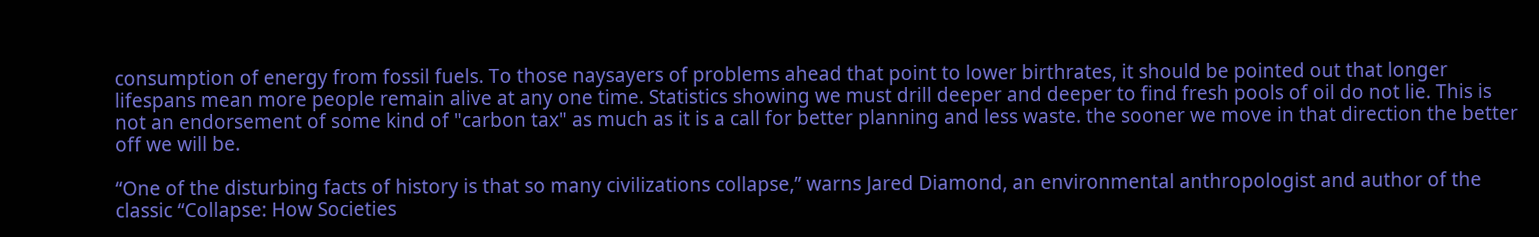consumption of energy from fossil fuels. To those naysayers of problems ahead that point to lower birthrates, it should be pointed out that longer lifespans mean more people remain alive at any one time. Statistics showing we must drill deeper and deeper to find fresh pools of oil do not lie. This is not an endorsement of some kind of "carbon tax" as much as it is a call for better planning and less waste. the sooner we move in that direction the better off we will be.

“One of the disturbing facts of history is that so many civilizations collapse,” warns Jared Diamond, an environmental anthropologist and author of the classic “Collapse: How Societies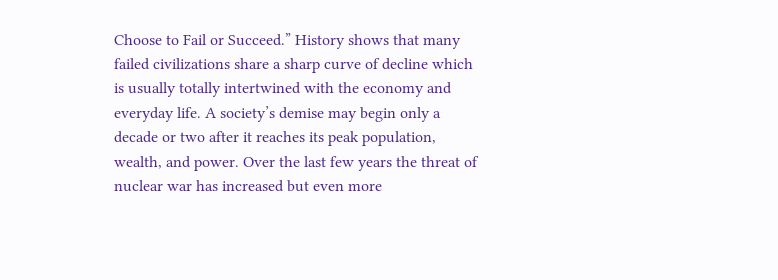Choose to Fail or Succeed.” History shows that many failed civilizations share a sharp curve of decline which is usually totally intertwined with the economy and everyday life. A society’s demise may begin only a decade or two after it reaches its peak population, wealth, and power. Over the last few years the threat of nuclear war has increased but even more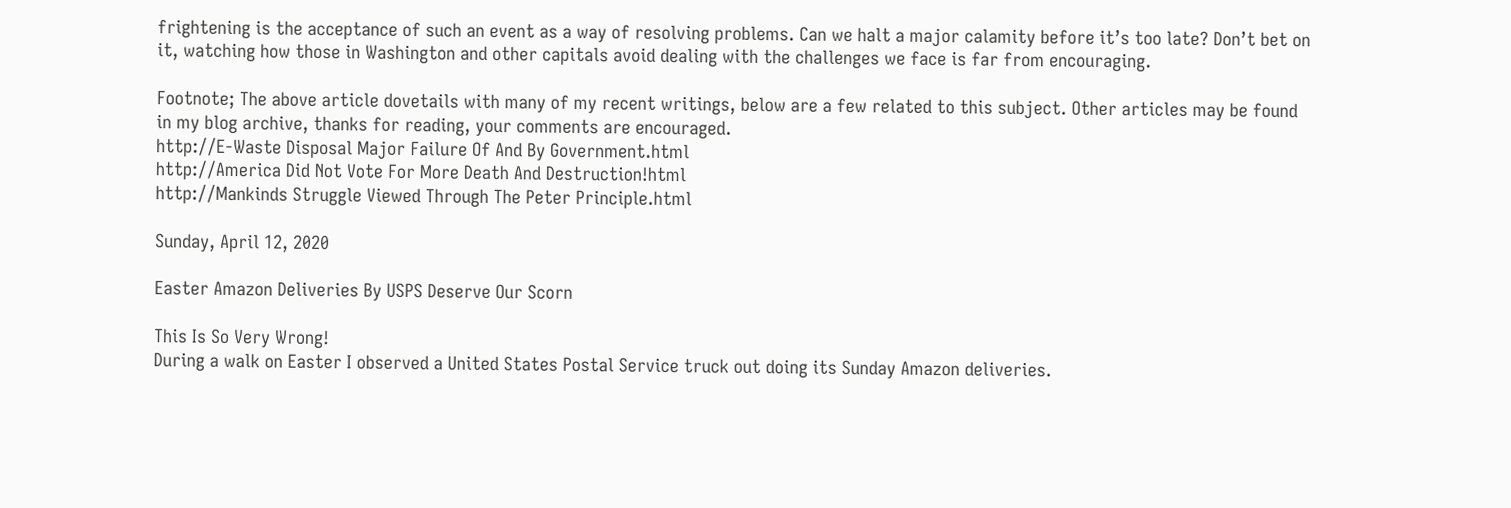frightening is the acceptance of such an event as a way of resolving problems. Can we halt a major calamity before it’s too late? Don’t bet on it, watching how those in Washington and other capitals avoid dealing with the challenges we face is far from encouraging.

Footnote; The above article dovetails with many of my recent writings, below are a few related to this subject. Other articles may be found in my blog archive, thanks for reading, your comments are encouraged.
http://E-Waste Disposal Major Failure Of And By Government.html
http://America Did Not Vote For More Death And Destruction!html
http://Mankinds Struggle Viewed Through The Peter Principle.html

Sunday, April 12, 2020

Easter Amazon Deliveries By USPS Deserve Our Scorn

This Is So Very Wrong!
During a walk on Easter I observed a United States Postal Service truck out doing its Sunday Amazon deliveries.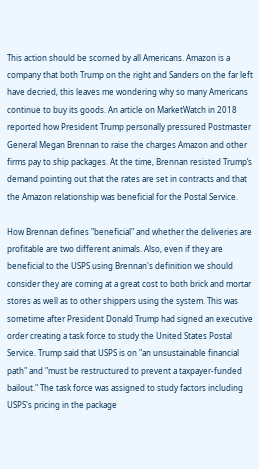This action should be scorned by all Americans. Amazon is a company that both Trump on the right and Sanders on the far left have decried, this leaves me wondering why so many Americans continue to buy its goods. An article on MarketWatch in 2018 reported how President Trump personally pressured Postmaster General Megan Brennan to raise the charges Amazon and other firms pay to ship packages. At the time, Brennan resisted Trump’s demand pointing out that the rates are set in contracts and that the Amazon relationship was beneficial for the Postal Service.

How Brennan defines "beneficial" and whether the deliveries are profitable are two different animals. Also, even if they are beneficial to the USPS using Brennan's definition we should consider they are coming at a great cost to both brick and mortar stores as well as to other shippers using the system. This was sometime after President Donald Trump had signed an executive order creating a task force to study the United States Postal Service. Trump said that USPS is on "an unsustainable financial path" and "must be restructured to prevent a taxpayer-funded bailout." The task force was assigned to study factors including USPS's pricing in the package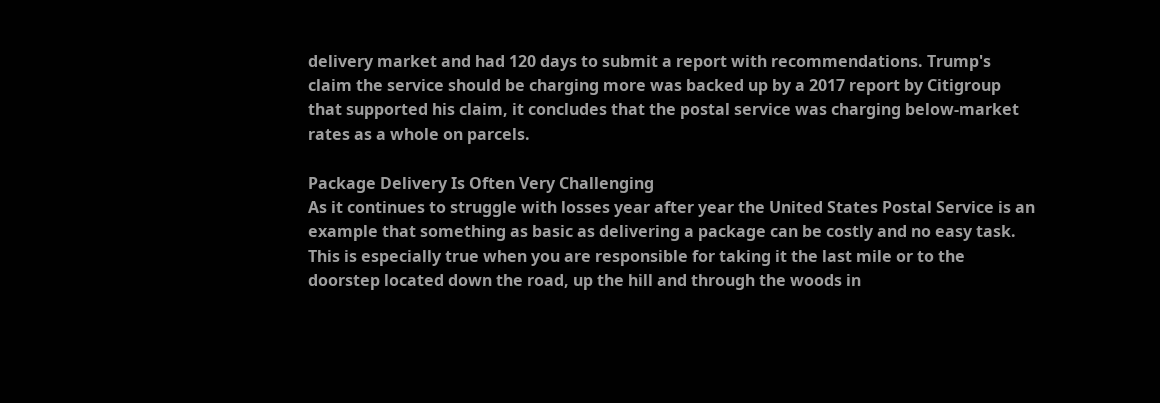delivery market and had 120 days to submit a report with recommendations. Trump's claim the service should be charging more was backed up by a 2017 report by Citigroup that supported his claim, it concludes that the postal service was charging below-market rates as a whole on parcels.

Package Delivery Is Often Very Challenging
As it continues to struggle with losses year after year the United States Postal Service is an example that something as basic as delivering a package can be costly and no easy task. This is especially true when you are responsible for taking it the last mile or to the doorstep located down the road, up the hill and through the woods in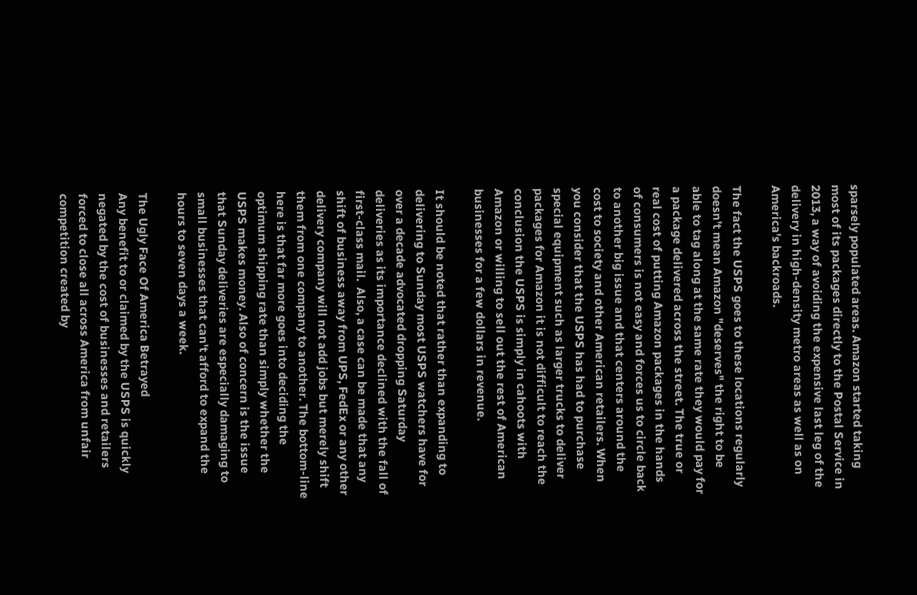sparsely populated areas. Amazon started taking most of its packages directly to the Postal Service in 2013, a way of avoiding the expensive last leg of the delivery in high-density metro areas as well as on America's backroads.

The fact the USPS goes to these locations regularly doesn't mean Amazon "deserves" the right to be able to tag along at the same rate they would pay for a package delivered across the street. The true or real cost of putting Amazon packages in the hands of consumers is not easy and forces us to circle back to another big issue and that centers around the cost to society and other American retailers. When you consider that the USPS has had to purchase special equipment such as larger trucks to deliver packages for Amazon it is not difficult to reach the conclusion the USPS is simply in cahoots with Amazon or willing to sell out the rest of American businesses for a few dollars in revenue.

It should be noted that rather than expanding to delivering to Sunday most USPS watchers have for over a decade advocated dropping Saturday deliveries as its importance declined with the fall of first-class mail.  Also, a case can be made that any shift of business away from UPS, FedEx or any other delivery company will not add jobs but merely shift them from one company to another. The bottom-line here is that far more goes into deciding the optimum shipping rate than simply whether the USPS makes money. Also of concern is the issue that Sunday deliveries are especially damaging to small businesses that can't afford to expand the hours to seven days a week.

The Ugly Face Of America Betrayed
Any benefit to or claimed by the USPS is quickly negated by the cost of businesses and retailers forced to close all across America from unfair competition created by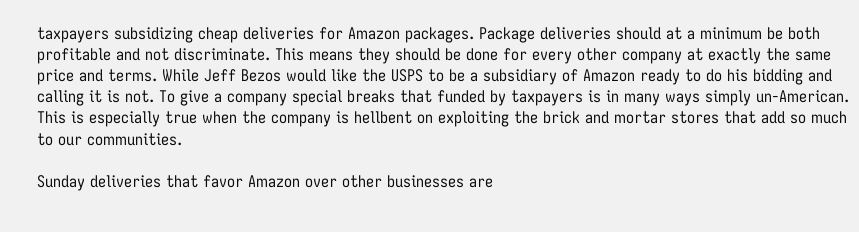taxpayers subsidizing cheap deliveries for Amazon packages. Package deliveries should at a minimum be both profitable and not discriminate. This means they should be done for every other company at exactly the same price and terms. While Jeff Bezos would like the USPS to be a subsidiary of Amazon ready to do his bidding and calling it is not. To give a company special breaks that funded by taxpayers is in many ways simply un-American. This is especially true when the company is hellbent on exploiting the brick and mortar stores that add so much to our communities.

Sunday deliveries that favor Amazon over other businesses are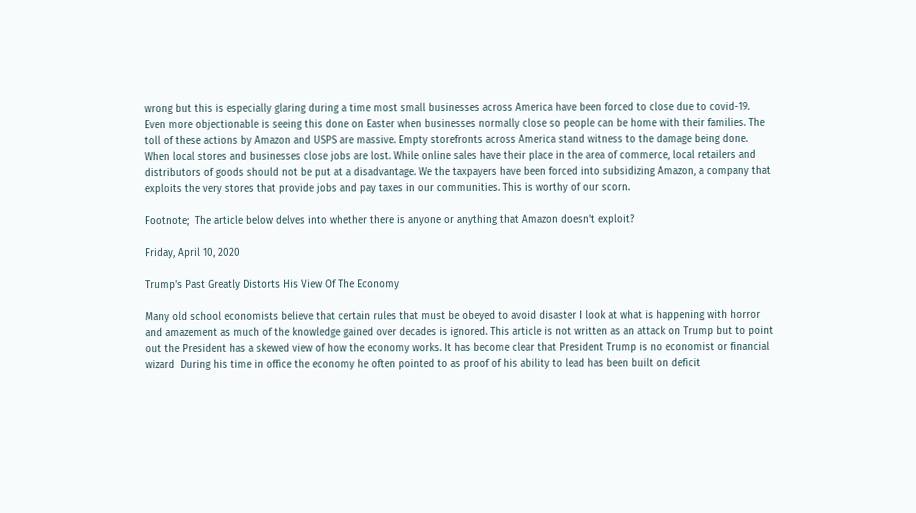wrong but this is especially glaring during a time most small businesses across America have been forced to close due to covid-19. Even more objectionable is seeing this done on Easter when businesses normally close so people can be home with their families. The toll of these actions by Amazon and USPS are massive. Empty storefronts across America stand witness to the damage being done. When local stores and businesses close jobs are lost. While online sales have their place in the area of commerce, local retailers and distributors of goods should not be put at a disadvantage. We the taxpayers have been forced into subsidizing Amazon, a company that exploits the very stores that provide jobs and pay taxes in our communities. This is worthy of our scorn.

Footnote;  The article below delves into whether there is anyone or anything that Amazon doesn't exploit?

Friday, April 10, 2020

Trump's Past Greatly Distorts His View Of The Economy

Many old school economists believe that certain rules that must be obeyed to avoid disaster I look at what is happening with horror and amazement as much of the knowledge gained over decades is ignored. This article is not written as an attack on Trump but to point out the President has a skewed view of how the economy works. It has become clear that President Trump is no economist or financial wizard  During his time in office the economy he often pointed to as proof of his ability to lead has been built on deficit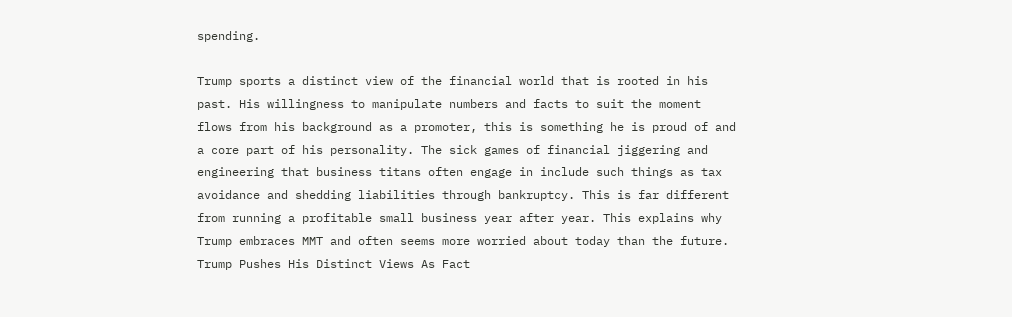spending.

Trump sports a distinct view of the financial world that is rooted in his past. His willingness to manipulate numbers and facts to suit the moment flows from his background as a promoter, this is something he is proud of and a core part of his personality. The sick games of financial jiggering and engineering that business titans often engage in include such things as tax avoidance and shedding liabilities through bankruptcy. This is far different from running a profitable small business year after year. This explains why Trump embraces MMT and often seems more worried about today than the future.
Trump Pushes His Distinct Views As Fact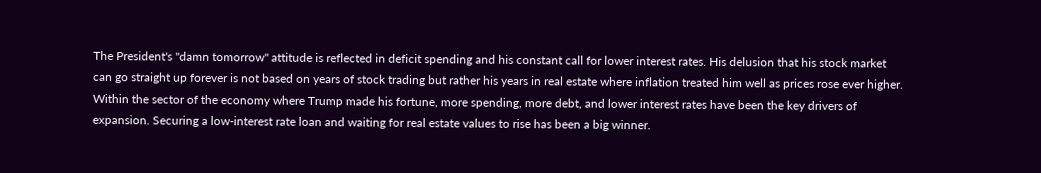The President's "damn tomorrow" attitude is reflected in deficit spending and his constant call for lower interest rates. His delusion that his stock market can go straight up forever is not based on years of stock trading but rather his years in real estate where inflation treated him well as prices rose ever higher. Within the sector of the economy where Trump made his fortune, more spending, more debt, and lower interest rates have been the key drivers of expansion. Securing a low-interest rate loan and waiting for real estate values to rise has been a big winner.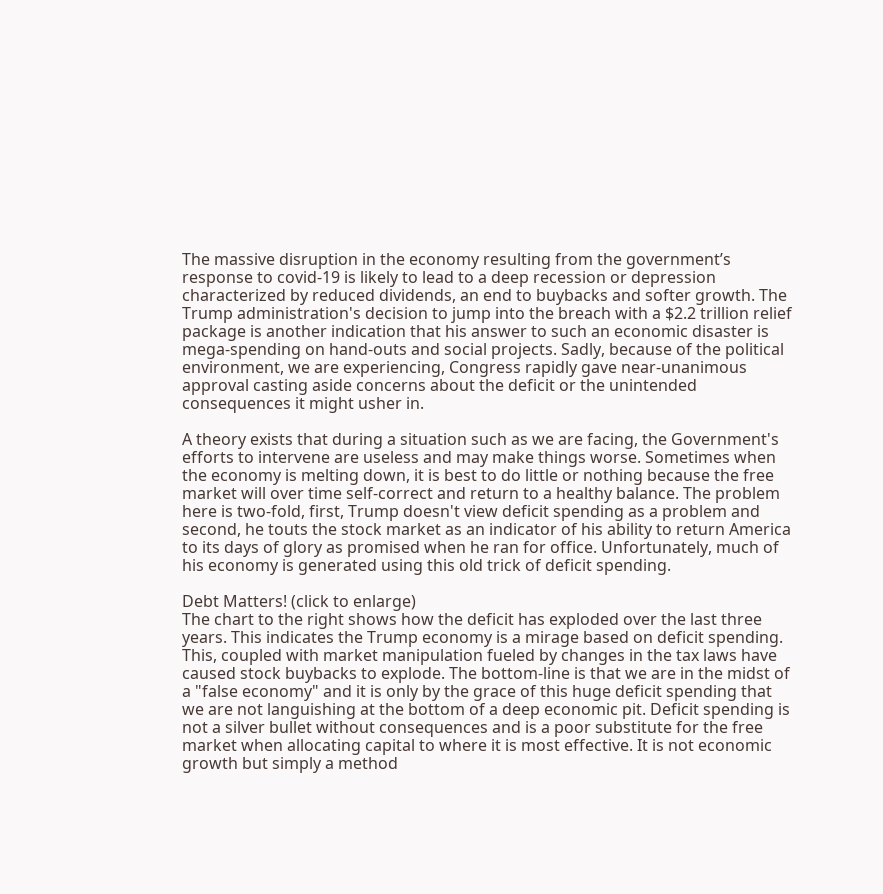The massive disruption in the economy resulting from the government’s response to covid-19 is likely to lead to a deep recession or depression characterized by reduced dividends, an end to buybacks and softer growth. The Trump administration's decision to jump into the breach with a $2.2 trillion relief package is another indication that his answer to such an economic disaster is mega-spending on hand-outs and social projects. Sadly, because of the political environment, we are experiencing, Congress rapidly gave near-unanimous approval casting aside concerns about the deficit or the unintended consequences it might usher in.

A theory exists that during a situation such as we are facing, the Government's efforts to intervene are useless and may make things worse. Sometimes when the economy is melting down, it is best to do little or nothing because the free market will over time self-correct and return to a healthy balance. The problem here is two-fold, first, Trump doesn't view deficit spending as a problem and second, he touts the stock market as an indicator of his ability to return America to its days of glory as promised when he ran for office. Unfortunately, much of his economy is generated using this old trick of deficit spending.

Debt Matters! (click to enlarge)
The chart to the right shows how the deficit has exploded over the last three years. This indicates the Trump economy is a mirage based on deficit spending. This, coupled with market manipulation fueled by changes in the tax laws have caused stock buybacks to explode. The bottom-line is that we are in the midst of a "false economy" and it is only by the grace of this huge deficit spending that we are not languishing at the bottom of a deep economic pit. Deficit spending is not a silver bullet without consequences and is a poor substitute for the free market when allocating capital to where it is most effective. It is not economic growth but simply a method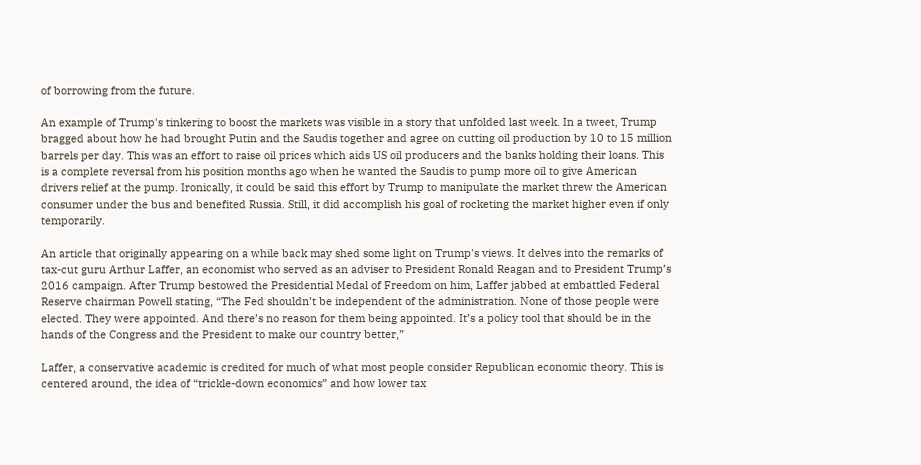of borrowing from the future.

An example of Trump's tinkering to boost the markets was visible in a story that unfolded last week. In a tweet, Trump bragged about how he had brought Putin and the Saudis together and agree on cutting oil production by 10 to 15 million barrels per day. This was an effort to raise oil prices which aids US oil producers and the banks holding their loans. This is a complete reversal from his position months ago when he wanted the Saudis to pump more oil to give American drivers relief at the pump. Ironically, it could be said this effort by Trump to manipulate the market threw the American consumer under the bus and benefited Russia. Still, it did accomplish his goal of rocketing the market higher even if only temporarily.

An article that originally appearing on a while back may shed some light on Trump's views. It delves into the remarks of tax-cut guru Arthur Laffer, an economist who served as an adviser to President Ronald Reagan and to President Trump’s 2016 campaign. After Trump bestowed the Presidential Medal of Freedom on him, Laffer jabbed at embattled Federal Reserve chairman Powell stating, “The Fed shouldn’t be independent of the administration. None of those people were elected. They were appointed. And there’s no reason for them being appointed. It’s a policy tool that should be in the hands of the Congress and the President to make our country better,”

Laffer, a conservative academic is credited for much of what most people consider Republican economic theory. This is centered around, the idea of “trickle-down economics” and how lower tax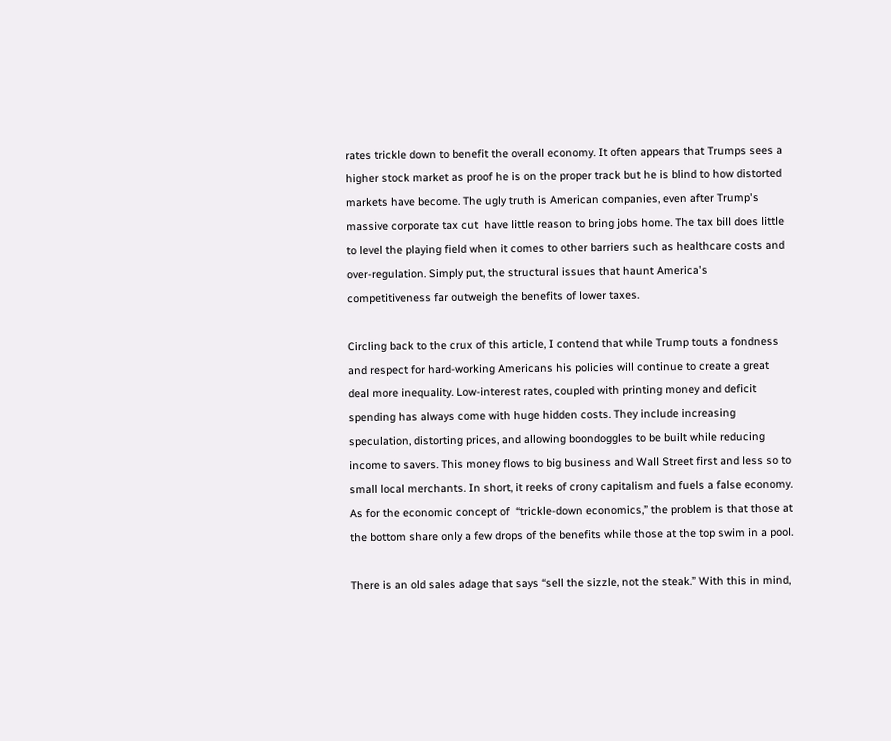rates trickle down to benefit the overall economy. It often appears that Trumps sees a higher stock market as proof he is on the proper track but he is blind to how distorted markets have become. The ugly truth is American companies, even after Trump's massive corporate tax cut  have little reason to bring jobs home. The tax bill does little to level the playing field when it comes to other barriers such as healthcare costs and over-regulation. Simply put, the structural issues that haunt America's competitiveness far outweigh the benefits of lower taxes.

Circling back to the crux of this article, I contend that while Trump touts a fondness and respect for hard-working Americans his policies will continue to create a great deal more inequality. Low-interest rates, coupled with printing money and deficit spending has always come with huge hidden costs. They include increasing speculation, distorting prices, and allowing boondoggles to be built while reducing income to savers. This money flows to big business and Wall Street first and less so to small local merchants. In short, it reeks of crony capitalism and fuels a false economy. As for the economic concept of  “trickle-down economics,” the problem is that those at the bottom share only a few drops of the benefits while those at the top swim in a pool.

There is an old sales adage that says “sell the sizzle, not the steak.” With this in mind,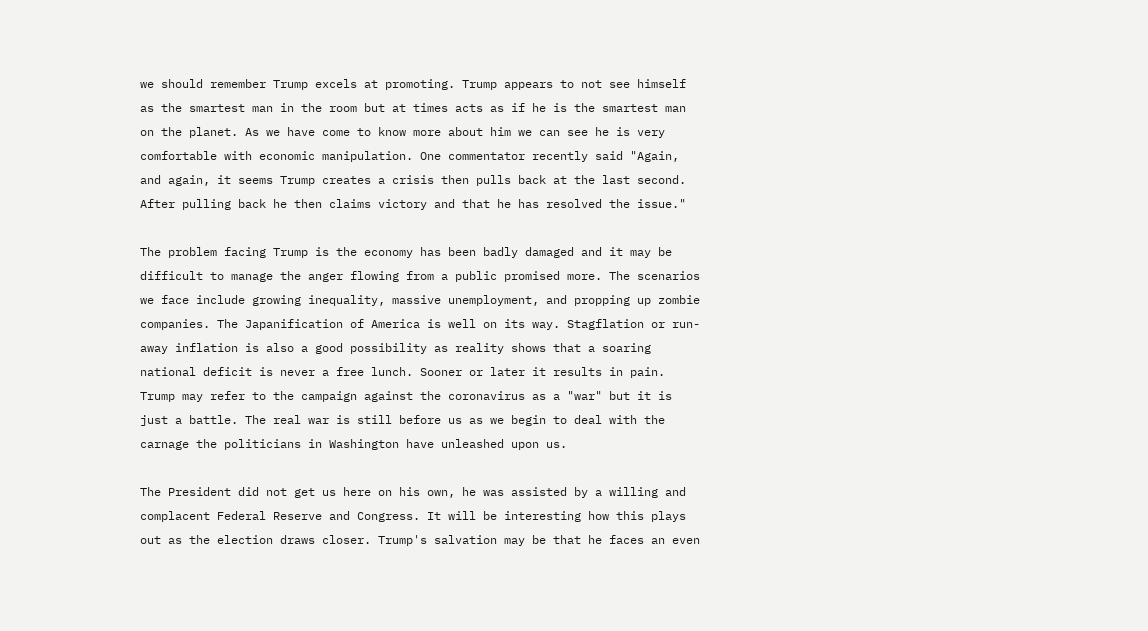we should remember Trump excels at promoting. Trump appears to not see himself as the smartest man in the room but at times acts as if he is the smartest man on the planet. As we have come to know more about him we can see he is very comfortable with economic manipulation. One commentator recently said "Again, and again, it seems Trump creates a crisis then pulls back at the last second. After pulling back he then claims victory and that he has resolved the issue."

The problem facing Trump is the economy has been badly damaged and it may be difficult to manage the anger flowing from a public promised more. The scenarios we face include growing inequality, massive unemployment, and propping up zombie companies. The Japanification of America is well on its way. Stagflation or run-away inflation is also a good possibility as reality shows that a soaring national deficit is never a free lunch. Sooner or later it results in pain. Trump may refer to the campaign against the coronavirus as a "war" but it is just a battle. The real war is still before us as we begin to deal with the carnage the politicians in Washington have unleashed upon us.

The President did not get us here on his own, he was assisted by a willing and complacent Federal Reserve and Congress. It will be interesting how this plays out as the election draws closer. Trump's salvation may be that he faces an even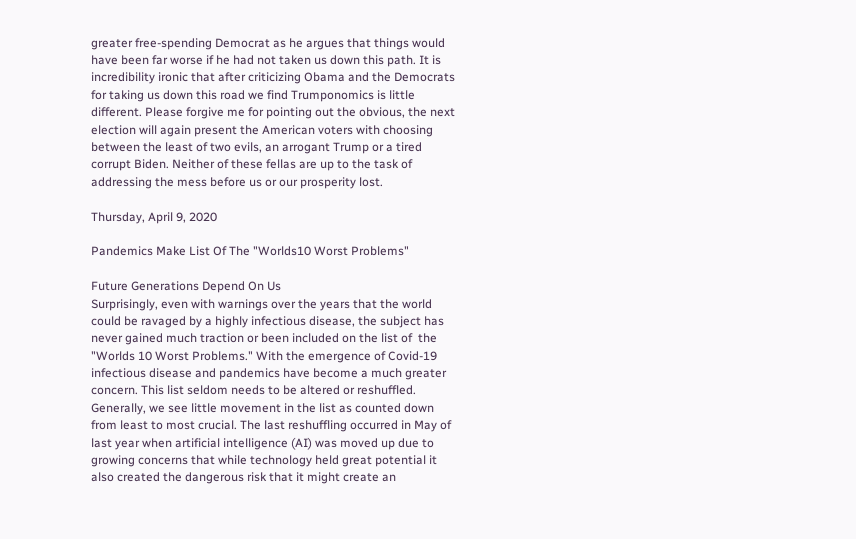greater free-spending Democrat as he argues that things would have been far worse if he had not taken us down this path. It is incredibility ironic that after criticizing Obama and the Democrats for taking us down this road we find Trumponomics is little different. Please forgive me for pointing out the obvious, the next election will again present the American voters with choosing between the least of two evils, an arrogant Trump or a tired corrupt Biden. Neither of these fellas are up to the task of addressing the mess before us or our prosperity lost.

Thursday, April 9, 2020

Pandemics Make List Of The "Worlds10 Worst Problems"

Future Generations Depend On Us
Surprisingly, even with warnings over the years that the world could be ravaged by a highly infectious disease, the subject has never gained much traction or been included on the list of  the "Worlds 10 Worst Problems." With the emergence of Covid-19 infectious disease and pandemics have become a much greater concern. This list seldom needs to be altered or reshuffled. Generally, we see little movement in the list as counted down from least to most crucial. The last reshuffling occurred in May of last year when artificial intelligence (AI) was moved up due to growing concerns that while technology held great potential it also created the dangerous risk that it might create an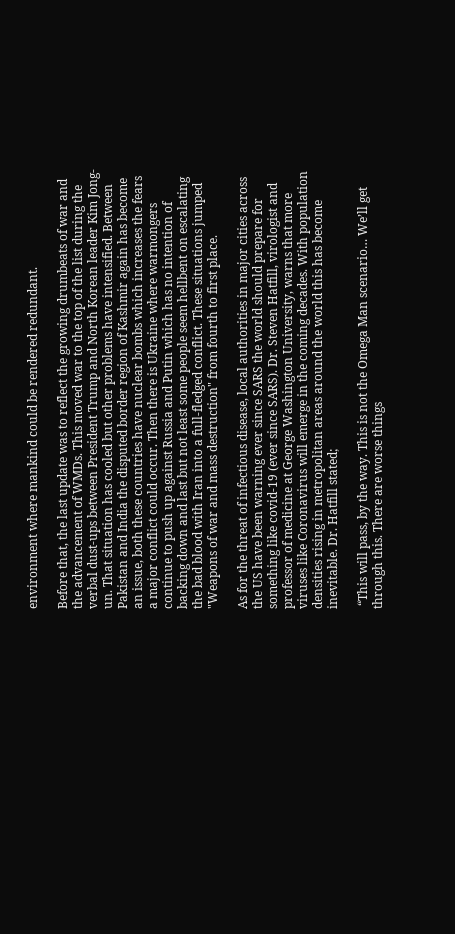environment where mankind could be rendered redundant.

Before that, the last update was to reflect the growing drumbeats of war and the advancement of WMDs. This moved war to the top of the list during the verbal dust-ups between President Trump and North Korean leader Kim Jong-un. That situation has cooled but other problems have intensified. Between Pakistan and India the disputed border region of Kashmir again has become an issue, both these countries have nuclear bombs which increases the fears a major conflict could occur. Then there is Ukraine where warmongers continue to push up against Russia and Putin which has no intention of backing down and last but not least some people seem hellbent on escalating the bad blood with Iran into a full-fledged conflict. These situations jumped "Weapons of war and mass destruction" from fourth to first place.

As for the threat of infectious disease, local authorities in major cities across the US have been warning ever since SARS the world should prepare for something like covid-19 (ever since SARS). Dr. Steven Hatfill, virologist and professor of medicine at George Washington University, warns that more viruses like Coronavirus will emerge in the coming decades. With population densities rising in metropolitan areas around the world this has become inevitable. Dr. Hatfill stated;

 “This will pass, by the way. This is not the Omega Man scenario… We’ll get through this. There are worse things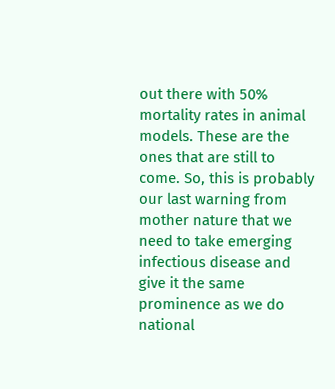out there with 50% mortality rates in animal models. These are the ones that are still to come. So, this is probably our last warning from mother nature that we need to take emerging infectious disease and give it the same prominence as we do national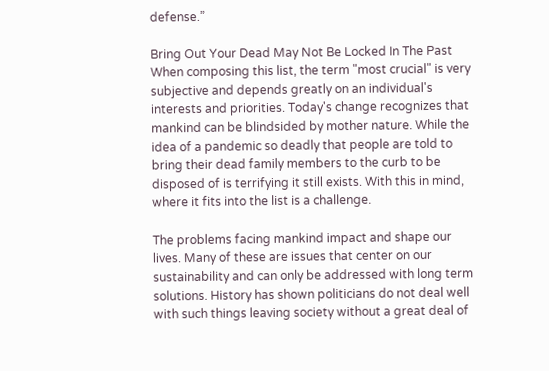defense.”

Bring Out Your Dead May Not Be Locked In The Past
When composing this list, the term "most crucial" is very subjective and depends greatly on an individual's interests and priorities. Today's change recognizes that mankind can be blindsided by mother nature. While the idea of a pandemic so deadly that people are told to bring their dead family members to the curb to be disposed of is terrifying it still exists. With this in mind, where it fits into the list is a challenge.

The problems facing mankind impact and shape our lives. Many of these are issues that center on our sustainability and can only be addressed with long term solutions. History has shown politicians do not deal well with such things leaving society without a great deal of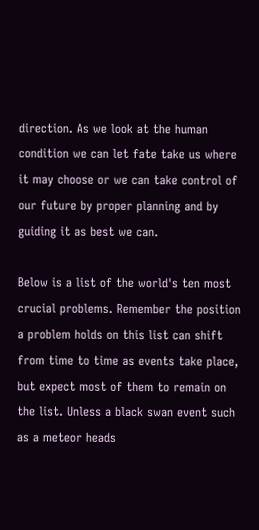direction. As we look at the human condition we can let fate take us where it may choose or we can take control of our future by proper planning and by guiding it as best we can.

Below is a list of the world's ten most crucial problems. Remember the position a problem holds on this list can shift from time to time as events take place, but expect most of them to remain on the list. Unless a black swan event such as a meteor heads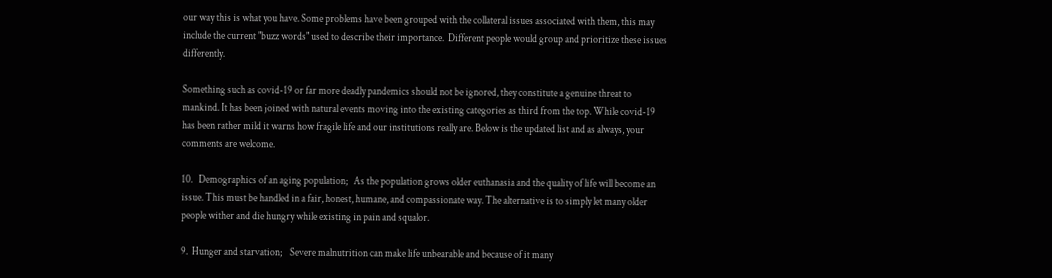our way this is what you have. Some problems have been grouped with the collateral issues associated with them, this may include the current "buzz words" used to describe their importance.  Different people would group and prioritize these issues differently.

Something such as covid-19 or far more deadly pandemics should not be ignored, they constitute a genuine threat to mankind. It has been joined with natural events moving into the existing categories as third from the top. While covid-19 has been rather mild it warns how fragile life and our institutions really are. Below is the updated list and as always, your comments are welcome.

10.   Demographics of an aging population;   As the population grows older euthanasia and the quality of life will become an issue. This must be handled in a fair, honest, humane, and compassionate way. The alternative is to simply let many older people wither and die hungry while existing in pain and squalor.

9.  Hunger and starvation;    Severe malnutrition can make life unbearable and because of it many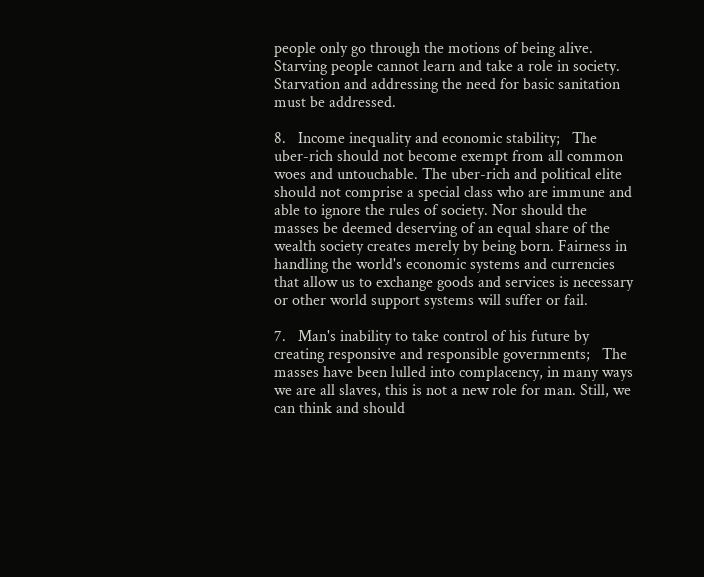people only go through the motions of being alive. Starving people cannot learn and take a role in society. Starvation and addressing the need for basic sanitation must be addressed.

8.   Income inequality and economic stability;   The uber-rich should not become exempt from all common woes and untouchable. The uber-rich and political elite should not comprise a special class who are immune and able to ignore the rules of society. Nor should the masses be deemed deserving of an equal share of the wealth society creates merely by being born. Fairness in handling the world's economic systems and currencies that allow us to exchange goods and services is necessary or other world support systems will suffer or fail.

7.   Man's inability to take control of his future by creating responsive and responsible governments;   The masses have been lulled into complacency, in many ways we are all slaves, this is not a new role for man. Still, we can think and should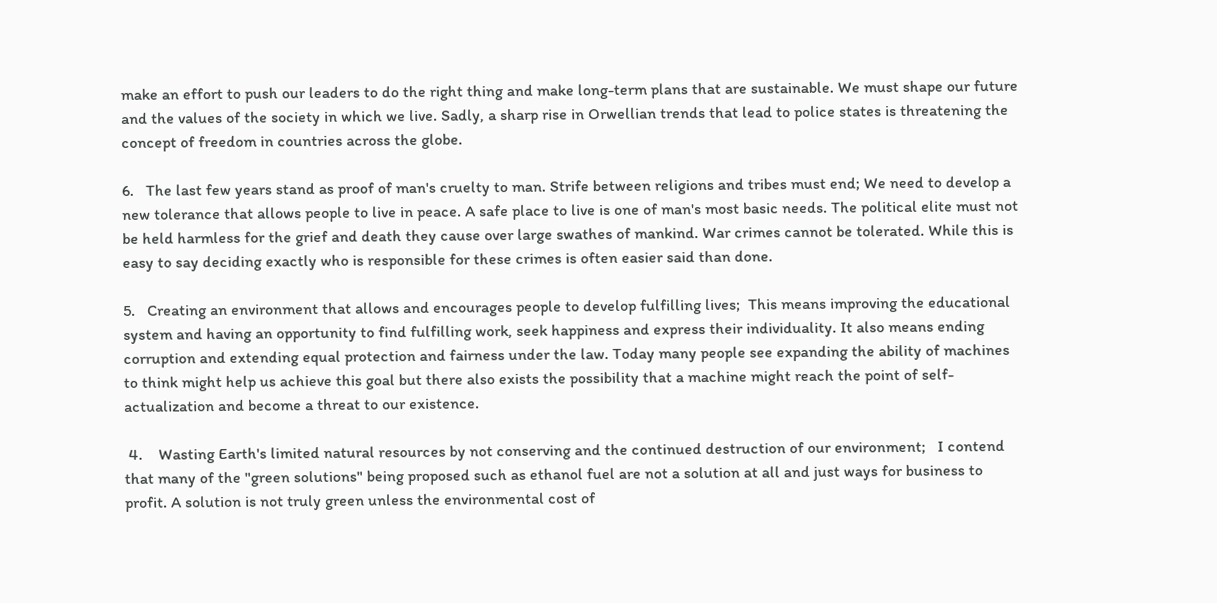make an effort to push our leaders to do the right thing and make long-term plans that are sustainable. We must shape our future and the values of the society in which we live. Sadly, a sharp rise in Orwellian trends that lead to police states is threatening the concept of freedom in countries across the globe.

6.   The last few years stand as proof of man's cruelty to man. Strife between religions and tribes must end; We need to develop a new tolerance that allows people to live in peace. A safe place to live is one of man's most basic needs. The political elite must not be held harmless for the grief and death they cause over large swathes of mankind. War crimes cannot be tolerated. While this is easy to say deciding exactly who is responsible for these crimes is often easier said than done.

5.   Creating an environment that allows and encourages people to develop fulfilling lives;  This means improving the educational system and having an opportunity to find fulfilling work, seek happiness and express their individuality. It also means ending corruption and extending equal protection and fairness under the law. Today many people see expanding the ability of machines to think might help us achieve this goal but there also exists the possibility that a machine might reach the point of self-actualization and become a threat to our existence.

 4.    Wasting Earth's limited natural resources by not conserving and the continued destruction of our environment;   I contend that many of the "green solutions" being proposed such as ethanol fuel are not a solution at all and just ways for business to profit. A solution is not truly green unless the environmental cost of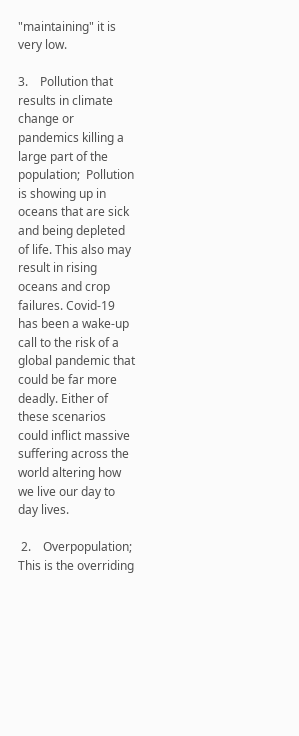"maintaining" it is very low.

3.    Pollution that results in climate change or pandemics killing a large part of the population;  Pollution is showing up in oceans that are sick and being depleted of life. This also may result in rising oceans and crop failures. Covid-19 has been a wake-up call to the risk of a global pandemic that could be far more deadly. Either of these scenarios could inflict massive suffering across the world altering how we live our day to day lives.

 2.    Overpopulation;   This is the overriding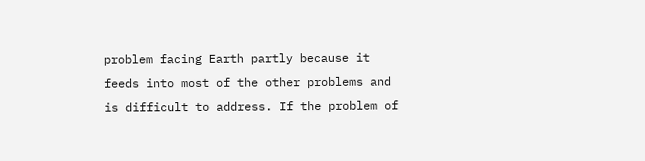problem facing Earth partly because it feeds into most of the other problems and is difficult to address. If the problem of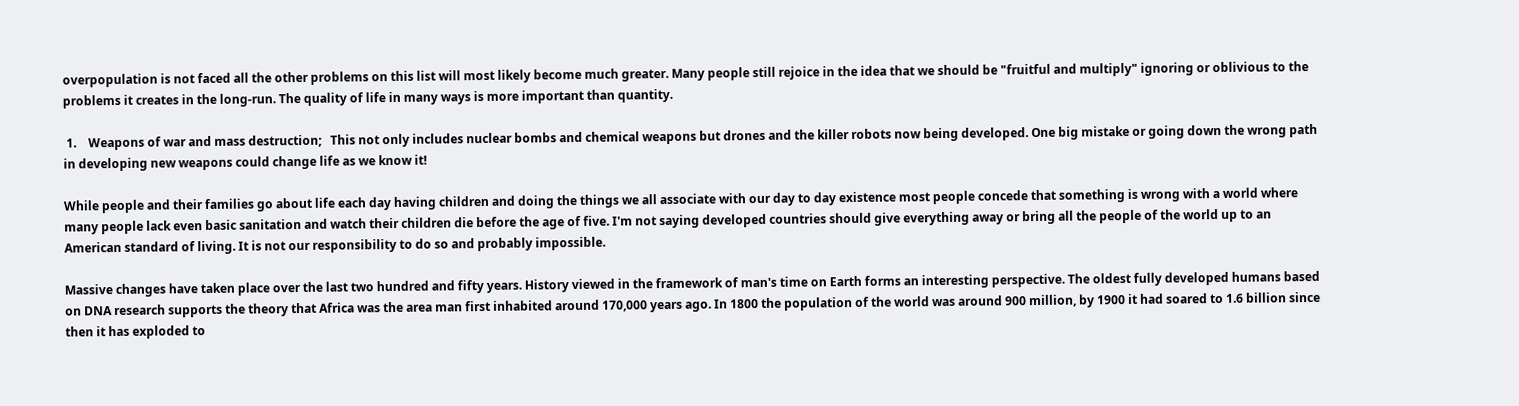overpopulation is not faced all the other problems on this list will most likely become much greater. Many people still rejoice in the idea that we should be "fruitful and multiply" ignoring or oblivious to the problems it creates in the long-run. The quality of life in many ways is more important than quantity.

 1.    Weapons of war and mass destruction;   This not only includes nuclear bombs and chemical weapons but drones and the killer robots now being developed. One big mistake or going down the wrong path in developing new weapons could change life as we know it!

While people and their families go about life each day having children and doing the things we all associate with our day to day existence most people concede that something is wrong with a world where many people lack even basic sanitation and watch their children die before the age of five. I'm not saying developed countries should give everything away or bring all the people of the world up to an American standard of living. It is not our responsibility to do so and probably impossible.

Massive changes have taken place over the last two hundred and fifty years. History viewed in the framework of man's time on Earth forms an interesting perspective. The oldest fully developed humans based on DNA research supports the theory that Africa was the area man first inhabited around 170,000 years ago. In 1800 the population of the world was around 900 million, by 1900 it had soared to 1.6 billion since then it has exploded to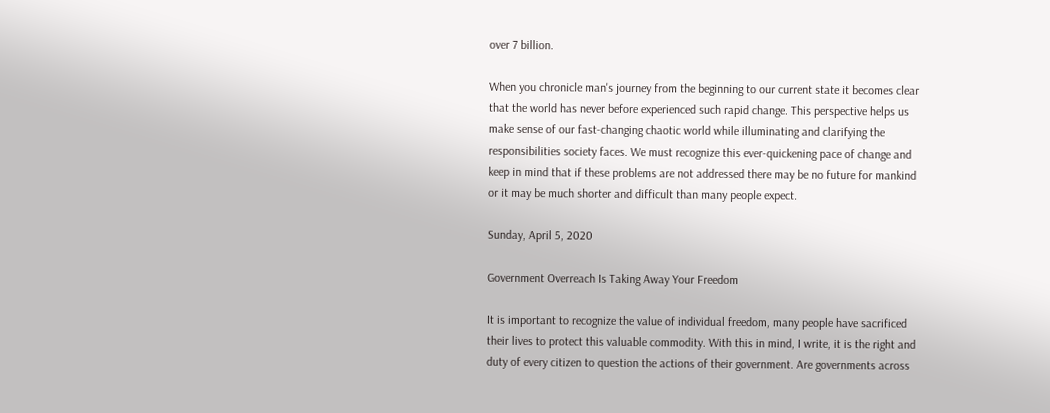over 7 billion.

When you chronicle man's journey from the beginning to our current state it becomes clear that the world has never before experienced such rapid change. This perspective helps us make sense of our fast-changing chaotic world while illuminating and clarifying the responsibilities society faces. We must recognize this ever-quickening pace of change and keep in mind that if these problems are not addressed there may be no future for mankind or it may be much shorter and difficult than many people expect.

Sunday, April 5, 2020

Government Overreach Is Taking Away Your Freedom

It is important to recognize the value of individual freedom, many people have sacrificed their lives to protect this valuable commodity. With this in mind, I write, it is the right and duty of every citizen to question the actions of their government. Are governments across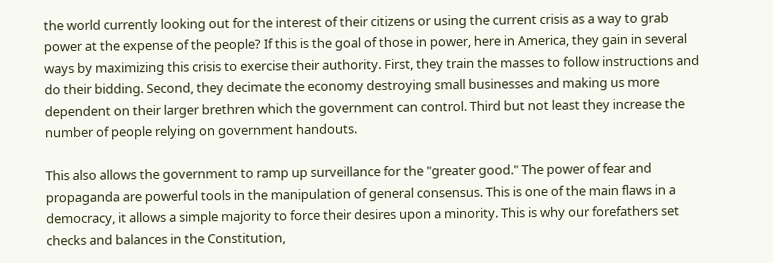the world currently looking out for the interest of their citizens or using the current crisis as a way to grab power at the expense of the people? If this is the goal of those in power, here in America, they gain in several ways by maximizing this crisis to exercise their authority. First, they train the masses to follow instructions and do their bidding. Second, they decimate the economy destroying small businesses and making us more dependent on their larger brethren which the government can control. Third but not least they increase the number of people relying on government handouts.

This also allows the government to ramp up surveillance for the "greater good." The power of fear and propaganda are powerful tools in the manipulation of general consensus. This is one of the main flaws in a democracy, it allows a simple majority to force their desires upon a minority. This is why our forefathers set checks and balances in the Constitution,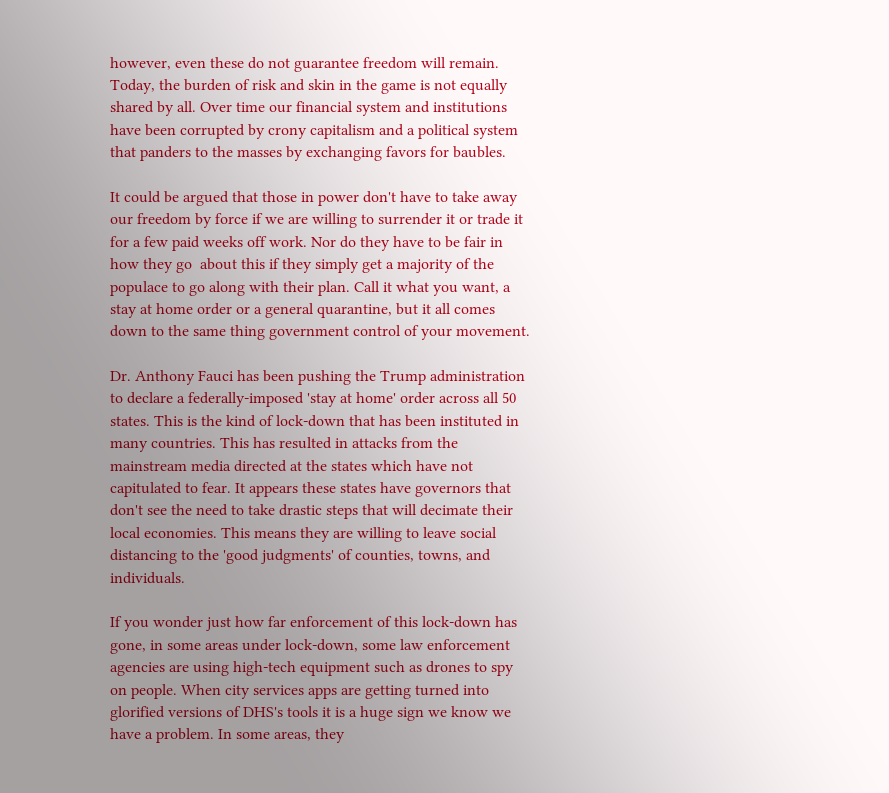however, even these do not guarantee freedom will remain. Today, the burden of risk and skin in the game is not equally shared by all. Over time our financial system and institutions have been corrupted by crony capitalism and a political system that panders to the masses by exchanging favors for baubles.

It could be argued that those in power don't have to take away our freedom by force if we are willing to surrender it or trade it for a few paid weeks off work. Nor do they have to be fair in how they go  about this if they simply get a majority of the populace to go along with their plan. Call it what you want, a stay at home order or a general quarantine, but it all comes down to the same thing government control of your movement.

Dr. Anthony Fauci has been pushing the Trump administration to declare a federally-imposed 'stay at home' order across all 50 states. This is the kind of lock-down that has been instituted in many countries. This has resulted in attacks from the mainstream media directed at the states which have not capitulated to fear. It appears these states have governors that don't see the need to take drastic steps that will decimate their local economies. This means they are willing to leave social distancing to the 'good judgments' of counties, towns, and individuals.

If you wonder just how far enforcement of this lock-down has gone, in some areas under lock-down, some law enforcement agencies are using high-tech equipment such as drones to spy on people. When city services apps are getting turned into glorified versions of DHS's tools it is a huge sign we know we have a problem. In some areas, they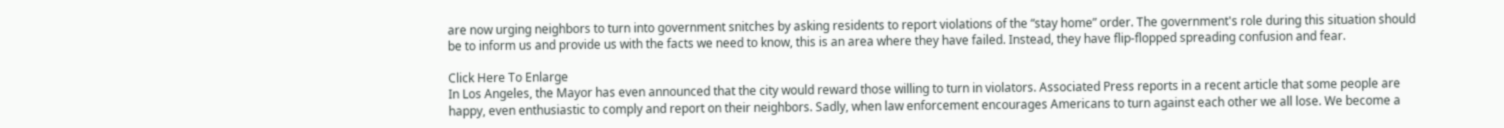are now urging neighbors to turn into government snitches by asking residents to report violations of the “stay home” order. The government's role during this situation should be to inform us and provide us with the facts we need to know, this is an area where they have failed. Instead, they have flip-flopped spreading confusion and fear.

Click Here To Enlarge
In Los Angeles, the Mayor has even announced that the city would reward those willing to turn in violators. Associated Press reports in a recent article that some people are happy, even enthusiastic to comply and report on their neighbors. Sadly, when law enforcement encourages Americans to turn against each other we all lose. We become a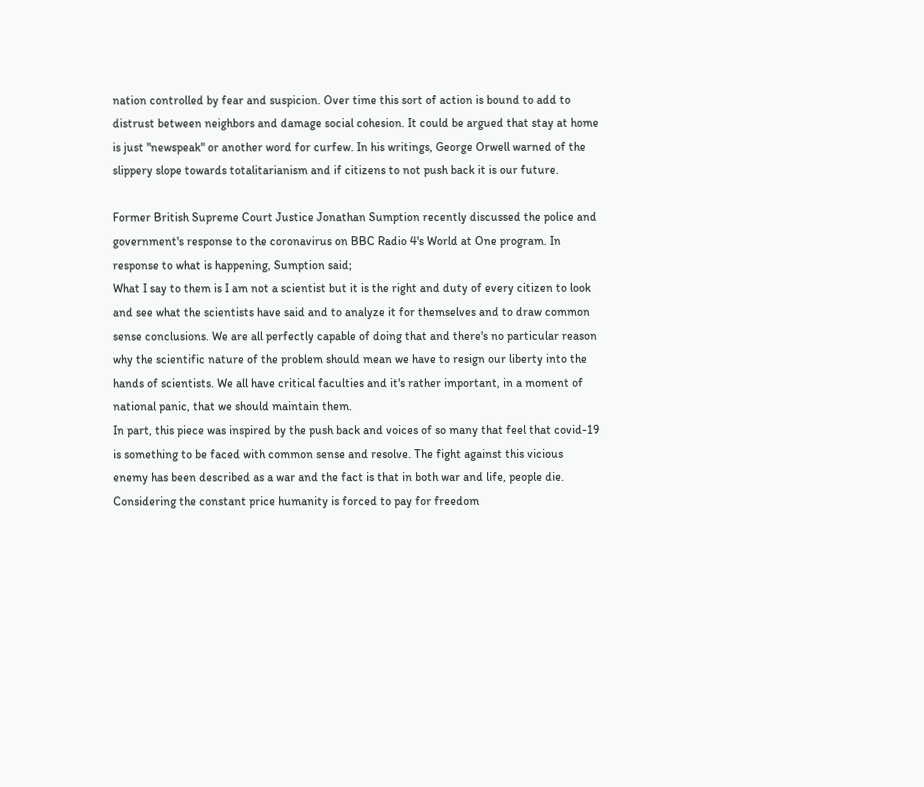nation controlled by fear and suspicion. Over time this sort of action is bound to add to distrust between neighbors and damage social cohesion. It could be argued that stay at home is just "newspeak" or another word for curfew. In his writings, George Orwell warned of the slippery slope towards totalitarianism and if citizens to not push back it is our future.

Former British Supreme Court Justice Jonathan Sumption recently discussed the police and government's response to the coronavirus on BBC Radio 4's World at One program. In response to what is happening, Sumption said;
What I say to them is I am not a scientist but it is the right and duty of every citizen to look and see what the scientists have said and to analyze it for themselves and to draw common sense conclusions. We are all perfectly capable of doing that and there's no particular reason why the scientific nature of the problem should mean we have to resign our liberty into the hands of scientists. We all have critical faculties and it's rather important, in a moment of national panic, that we should maintain them.
In part, this piece was inspired by the push back and voices of so many that feel that covid-19 is something to be faced with common sense and resolve. The fight against this vicious enemy has been described as a war and the fact is that in both war and life, people die. Considering the constant price humanity is forced to pay for freedom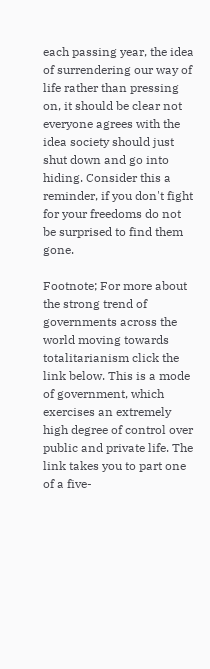each passing year, the idea of surrendering our way of life rather than pressing on, it should be clear not everyone agrees with the idea society should just shut down and go into hiding. Consider this a reminder, if you don't fight for your freedoms do not be surprised to find them gone.

Footnote; For more about the strong trend of governments across the world moving towards totalitarianism click the link below. This is a mode of government, which exercises an extremely high degree of control over public and private life. The link takes you to part one of a five-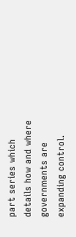part series which details how and where governments are expanding control.